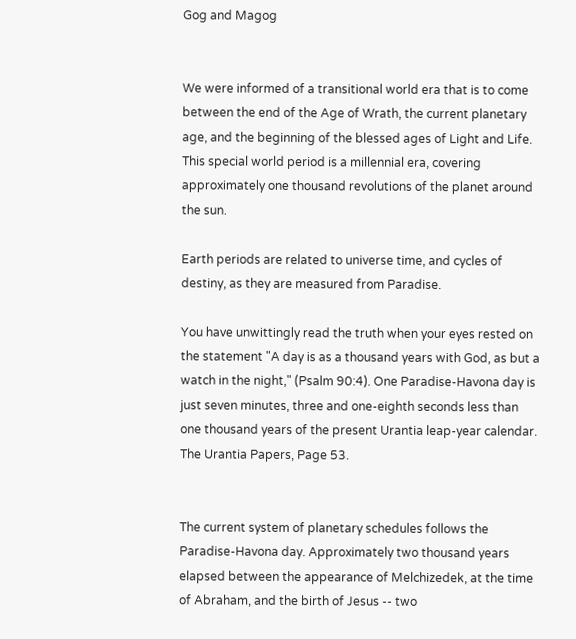Gog and Magog


We were informed of a transitional world era that is to come between the end of the Age of Wrath, the current planetary age, and the beginning of the blessed ages of Light and Life. This special world period is a millennial era, covering approximately one thousand revolutions of the planet around the sun.

Earth periods are related to universe time, and cycles of destiny, as they are measured from Paradise.

You have unwittingly read the truth when your eyes rested on the statement "A day is as a thousand years with God, as but a watch in the night," (Psalm 90:4). One Paradise-Havona day is just seven minutes, three and one-eighth seconds less than one thousand years of the present Urantia leap-year calendar. The Urantia Papers, Page 53.


The current system of planetary schedules follows the Paradise-Havona day. Approximately two thousand years elapsed between the appearance of Melchizedek, at the time of Abraham, and the birth of Jesus -- two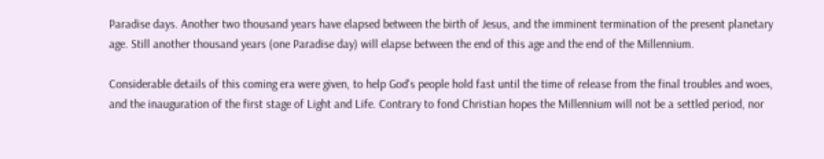Paradise days. Another two thousand years have elapsed between the birth of Jesus, and the imminent termination of the present planetary age. Still another thousand years (one Paradise day) will elapse between the end of this age and the end of the Millennium.

Considerable details of this coming era were given, to help God's people hold fast until the time of release from the final troubles and woes, and the inauguration of the first stage of Light and Life. Contrary to fond Christian hopes the Millennium will not be a settled period, nor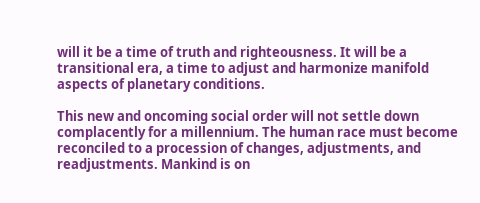will it be a time of truth and righteousness. It will be a transitional era, a time to adjust and harmonize manifold aspects of planetary conditions.

This new and oncoming social order will not settle down complacently for a millennium. The human race must become reconciled to a procession of changes, adjustments, and readjustments. Mankind is on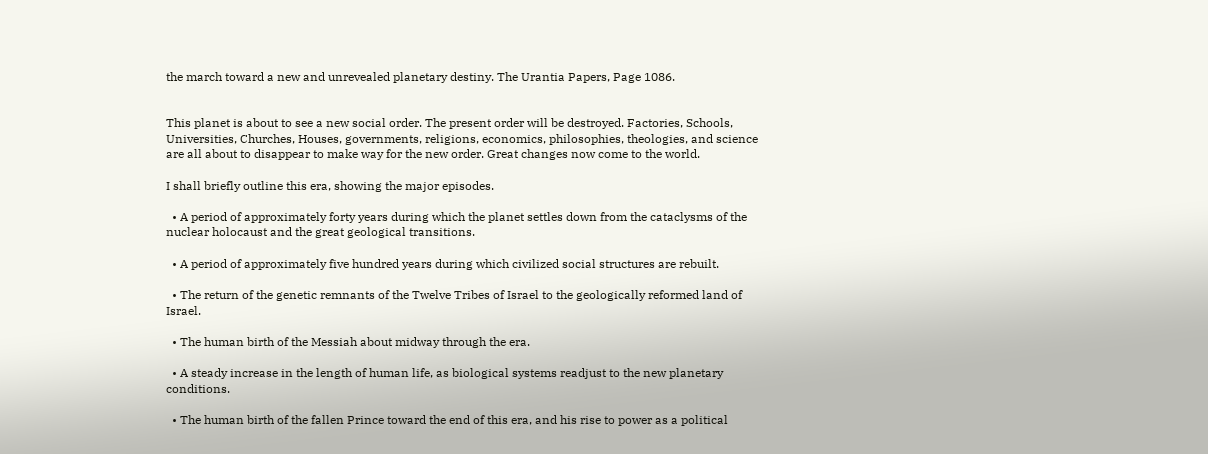the march toward a new and unrevealed planetary destiny. The Urantia Papers, Page 1086.


This planet is about to see a new social order. The present order will be destroyed. Factories, Schools, Universities, Churches, Houses, governments, religions, economics, philosophies, theologies, and science are all about to disappear to make way for the new order. Great changes now come to the world.

I shall briefly outline this era, showing the major episodes.

  • A period of approximately forty years during which the planet settles down from the cataclysms of the nuclear holocaust and the great geological transitions.

  • A period of approximately five hundred years during which civilized social structures are rebuilt.

  • The return of the genetic remnants of the Twelve Tribes of Israel to the geologically reformed land of Israel.

  • The human birth of the Messiah about midway through the era.

  • A steady increase in the length of human life, as biological systems readjust to the new planetary conditions.

  • The human birth of the fallen Prince toward the end of this era, and his rise to power as a political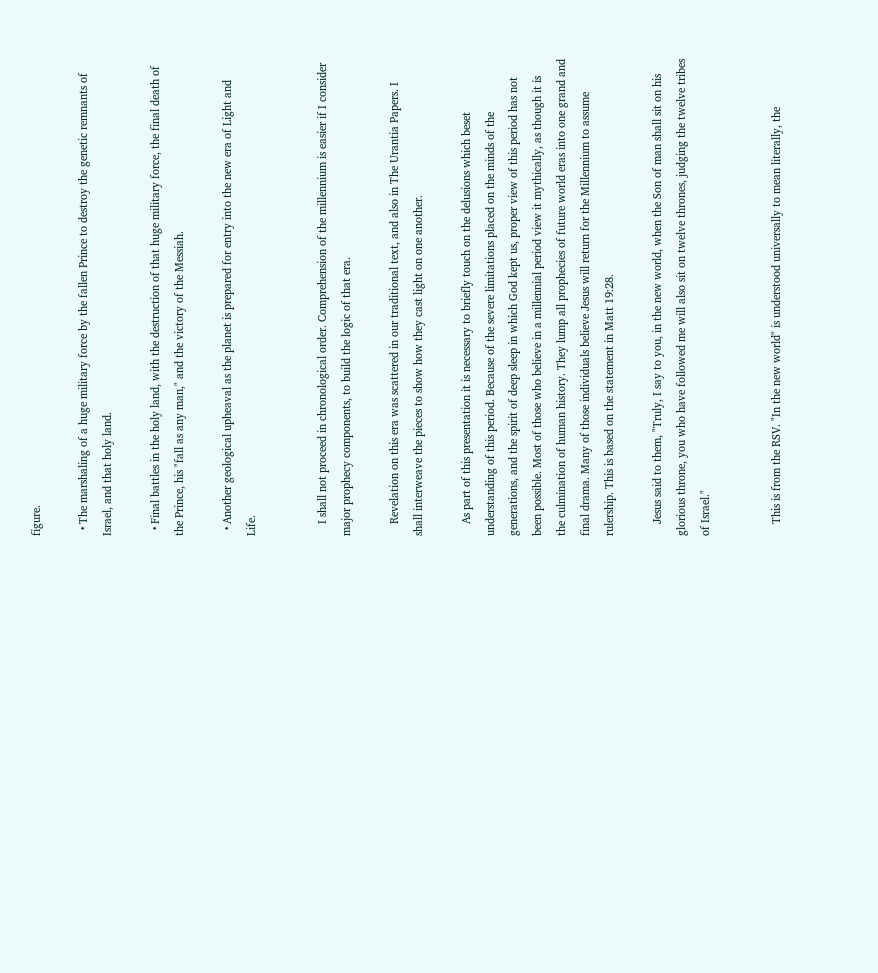figure.

  • The marshaling of a huge military force by the fallen Prince to destroy the genetic remnants of Israel, and that holy land.

  • Final battles in the holy land, with the destruction of that huge military force, the final death of the Prince, his "fall as any man," and the victory of the Messiah.

  • Another geological upheaval as the planet is prepared for entry into the new era of Light and Life.


    I shall not proceed in chronological order. Comprehension of the millennium is easier if I consider major prophecy components, to build the logic of that era.

    Revelation on this era was scattered in our traditional text, and also in The Urantia Papers. I shall interweave the pieces to show how they cast light on one another.

    As part of this presentation it is necessary to briefly touch on the delusions which beset understanding of this period. Because of the severe limitations placed on the minds of the generations, and the spirit of deep sleep in which God kept us, proper view of this period has not been possible. Most of those who believe in a millennial period view it mythically, as though it is the culmination of human history. They lump all prophecies of future world eras into one grand and final drama. Many of those individuals believe Jesus will return for the Millennium to assume rulership. This is based on the statement in Matt 19:28.

    Jesus said to them, "Truly, I say to you, in the new world, when the Son of man shall sit on his glorious throne, you who have followed me will also sit on twelve thrones, judging the twelve tribes of Israel."


    This is from the RSV. "In the new world" is understood universally to mean literally, the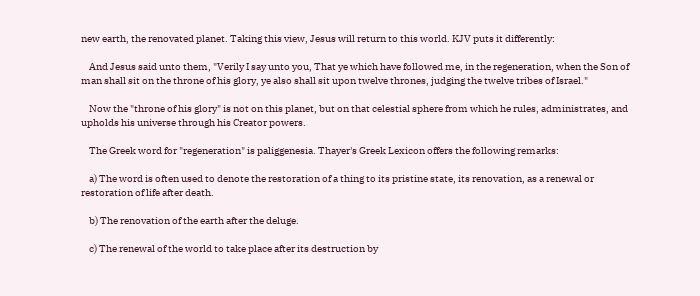new earth, the renovated planet. Taking this view, Jesus will return to this world. KJV puts it differently:

    And Jesus said unto them, "Verily I say unto you, That ye which have followed me, in the regeneration, when the Son of man shall sit on the throne of his glory, ye also shall sit upon twelve thrones, judging the twelve tribes of Israel."

    Now the "throne of his glory" is not on this planet, but on that celestial sphere from which he rules, administrates, and upholds his universe through his Creator powers.

    The Greek word for "regeneration" is paliggenesia. Thayer's Greek Lexicon offers the following remarks:

    a) The word is often used to denote the restoration of a thing to its pristine state, its renovation, as a renewal or restoration of life after death.

    b) The renovation of the earth after the deluge.

    c) The renewal of the world to take place after its destruction by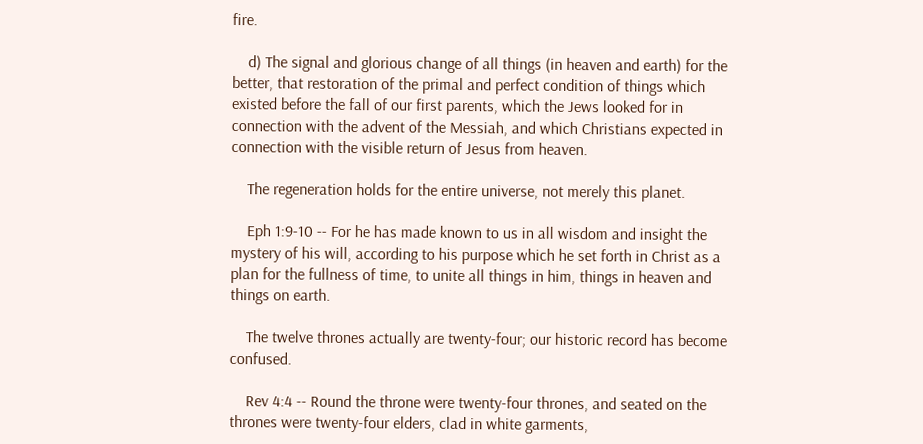fire.

    d) The signal and glorious change of all things (in heaven and earth) for the better, that restoration of the primal and perfect condition of things which existed before the fall of our first parents, which the Jews looked for in connection with the advent of the Messiah, and which Christians expected in connection with the visible return of Jesus from heaven.

    The regeneration holds for the entire universe, not merely this planet.

    Eph 1:9-10 -- For he has made known to us in all wisdom and insight the mystery of his will, according to his purpose which he set forth in Christ as a plan for the fullness of time, to unite all things in him, things in heaven and things on earth.

    The twelve thrones actually are twenty-four; our historic record has become confused.

    Rev 4:4 -- Round the throne were twenty-four thrones, and seated on the thrones were twenty-four elders, clad in white garments,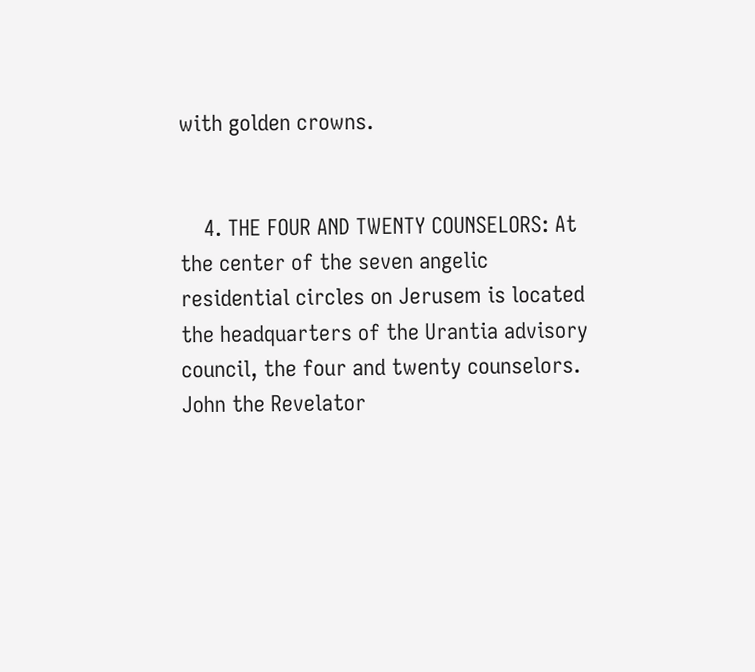with golden crowns.


    4. THE FOUR AND TWENTY COUNSELORS: At the center of the seven angelic residential circles on Jerusem is located the headquarters of the Urantia advisory council, the four and twenty counselors. John the Revelator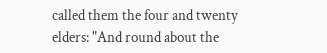called them the four and twenty elders: "And round about the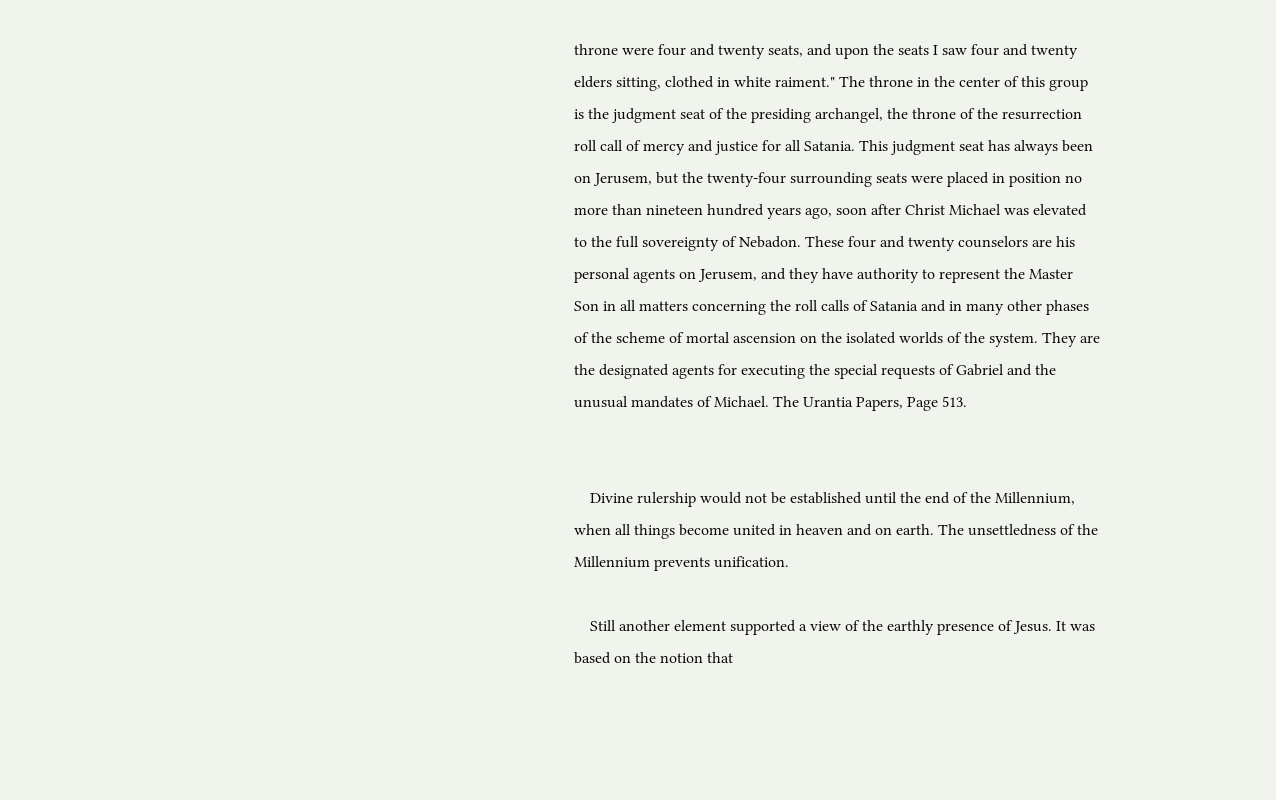throne were four and twenty seats, and upon the seats I saw four and twenty elders sitting, clothed in white raiment." The throne in the center of this group is the judgment seat of the presiding archangel, the throne of the resurrection roll call of mercy and justice for all Satania. This judgment seat has always been on Jerusem, but the twenty-four surrounding seats were placed in position no more than nineteen hundred years ago, soon after Christ Michael was elevated to the full sovereignty of Nebadon. These four and twenty counselors are his personal agents on Jerusem, and they have authority to represent the Master Son in all matters concerning the roll calls of Satania and in many other phases of the scheme of mortal ascension on the isolated worlds of the system. They are the designated agents for executing the special requests of Gabriel and the unusual mandates of Michael. The Urantia Papers, Page 513.


    Divine rulership would not be established until the end of the Millennium, when all things become united in heaven and on earth. The unsettledness of the Millennium prevents unification.

    Still another element supported a view of the earthly presence of Jesus. It was based on the notion that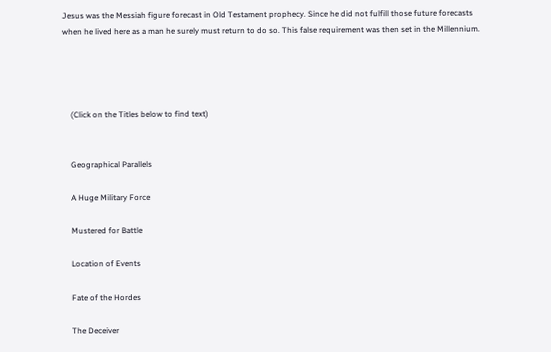Jesus was the Messiah figure forecast in Old Testament prophecy. Since he did not fulfill those future forecasts when he lived here as a man he surely must return to do so. This false requirement was then set in the Millennium.




    (Click on the Titles below to find text)


    Geographical Parallels

    A Huge Military Force

    Mustered for Battle

    Location of Events

    Fate of the Hordes

    The Deceiver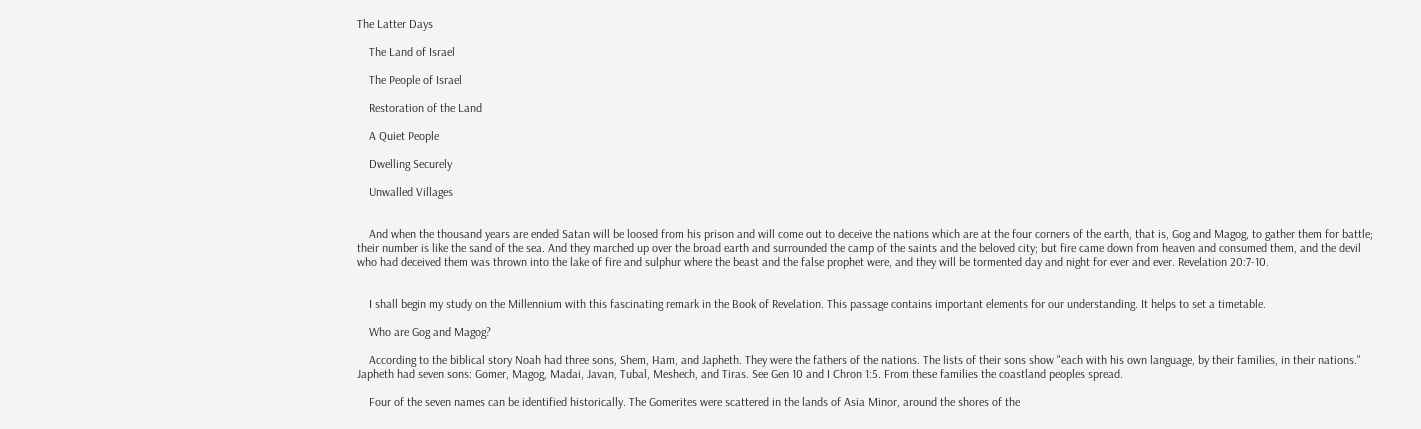The Latter Days

    The Land of Israel

    The People of Israel

    Restoration of the Land

    A Quiet People

    Dwelling Securely

    Unwalled Villages


    And when the thousand years are ended Satan will be loosed from his prison and will come out to deceive the nations which are at the four corners of the earth, that is, Gog and Magog, to gather them for battle; their number is like the sand of the sea. And they marched up over the broad earth and surrounded the camp of the saints and the beloved city; but fire came down from heaven and consumed them, and the devil who had deceived them was thrown into the lake of fire and sulphur where the beast and the false prophet were, and they will be tormented day and night for ever and ever. Revelation 20:7-10.


    I shall begin my study on the Millennium with this fascinating remark in the Book of Revelation. This passage contains important elements for our understanding. It helps to set a timetable.

    Who are Gog and Magog?

    According to the biblical story Noah had three sons, Shem, Ham, and Japheth. They were the fathers of the nations. The lists of their sons show "each with his own language, by their families, in their nations." Japheth had seven sons: Gomer, Magog, Madai, Javan, Tubal, Meshech, and Tiras. See Gen 10 and I Chron 1:5. From these families the coastland peoples spread.

    Four of the seven names can be identified historically. The Gomerites were scattered in the lands of Asia Minor, around the shores of the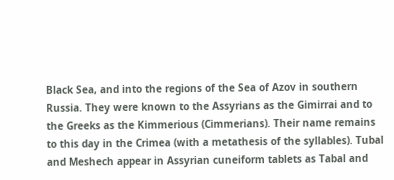Black Sea, and into the regions of the Sea of Azov in southern Russia. They were known to the Assyrians as the Gimirrai and to the Greeks as the Kimmerious (Cimmerians). Their name remains to this day in the Crimea (with a metathesis of the syllables). Tubal and Meshech appear in Assyrian cuneiform tablets as Tabal and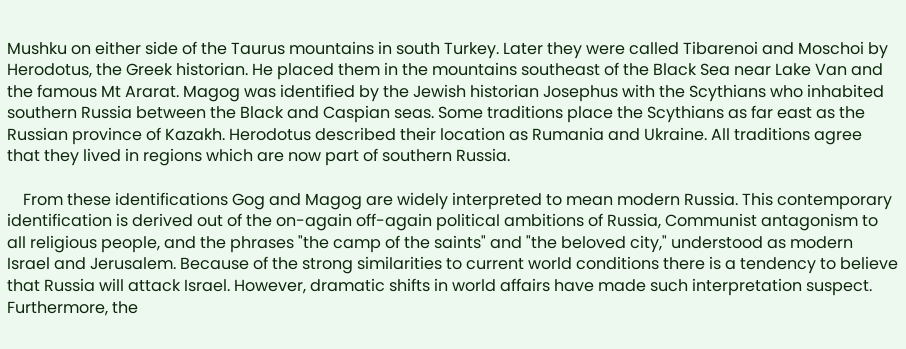Mushku on either side of the Taurus mountains in south Turkey. Later they were called Tibarenoi and Moschoi by Herodotus, the Greek historian. He placed them in the mountains southeast of the Black Sea near Lake Van and the famous Mt Ararat. Magog was identified by the Jewish historian Josephus with the Scythians who inhabited southern Russia between the Black and Caspian seas. Some traditions place the Scythians as far east as the Russian province of Kazakh. Herodotus described their location as Rumania and Ukraine. All traditions agree that they lived in regions which are now part of southern Russia.

    From these identifications Gog and Magog are widely interpreted to mean modern Russia. This contemporary identification is derived out of the on-again off-again political ambitions of Russia, Communist antagonism to all religious people, and the phrases "the camp of the saints" and "the beloved city," understood as modern Israel and Jerusalem. Because of the strong similarities to current world conditions there is a tendency to believe that Russia will attack Israel. However, dramatic shifts in world affairs have made such interpretation suspect. Furthermore, the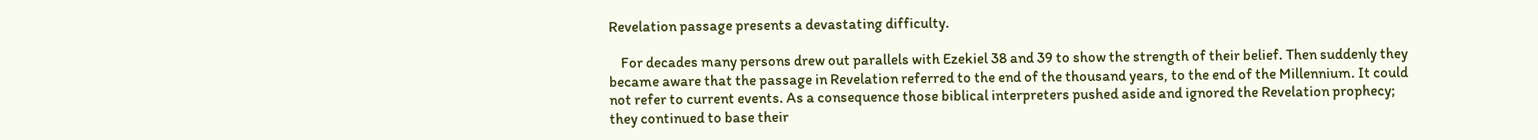Revelation passage presents a devastating difficulty.

    For decades many persons drew out parallels with Ezekiel 38 and 39 to show the strength of their belief. Then suddenly they became aware that the passage in Revelation referred to the end of the thousand years, to the end of the Millennium. It could not refer to current events. As a consequence those biblical interpreters pushed aside and ignored the Revelation prophecy; they continued to base their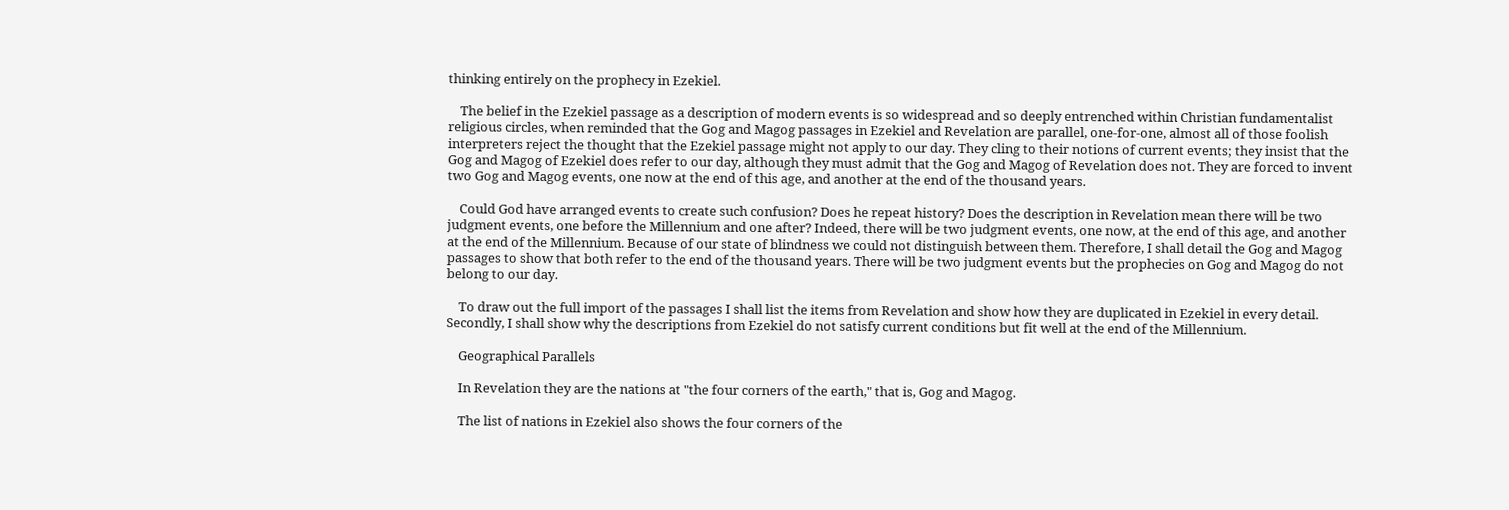thinking entirely on the prophecy in Ezekiel.

    The belief in the Ezekiel passage as a description of modern events is so widespread and so deeply entrenched within Christian fundamentalist religious circles, when reminded that the Gog and Magog passages in Ezekiel and Revelation are parallel, one-for-one, almost all of those foolish interpreters reject the thought that the Ezekiel passage might not apply to our day. They cling to their notions of current events; they insist that the Gog and Magog of Ezekiel does refer to our day, although they must admit that the Gog and Magog of Revelation does not. They are forced to invent two Gog and Magog events, one now at the end of this age, and another at the end of the thousand years.

    Could God have arranged events to create such confusion? Does he repeat history? Does the description in Revelation mean there will be two judgment events, one before the Millennium and one after? Indeed, there will be two judgment events, one now, at the end of this age, and another at the end of the Millennium. Because of our state of blindness we could not distinguish between them. Therefore, I shall detail the Gog and Magog passages to show that both refer to the end of the thousand years. There will be two judgment events but the prophecies on Gog and Magog do not belong to our day.

    To draw out the full import of the passages I shall list the items from Revelation and show how they are duplicated in Ezekiel in every detail. Secondly, I shall show why the descriptions from Ezekiel do not satisfy current conditions but fit well at the end of the Millennium.

    Geographical Parallels

    In Revelation they are the nations at "the four corners of the earth," that is, Gog and Magog.

    The list of nations in Ezekiel also shows the four corners of the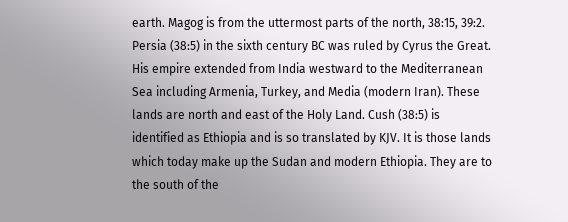earth. Magog is from the uttermost parts of the north, 38:15, 39:2. Persia (38:5) in the sixth century BC was ruled by Cyrus the Great. His empire extended from India westward to the Mediterranean Sea including Armenia, Turkey, and Media (modern Iran). These lands are north and east of the Holy Land. Cush (38:5) is identified as Ethiopia and is so translated by KJV. It is those lands which today make up the Sudan and modern Ethiopia. They are to the south of the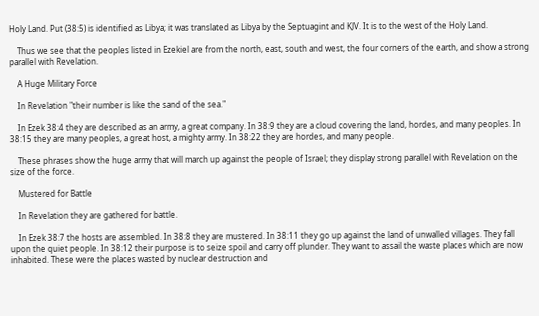Holy Land. Put (38:5) is identified as Libya; it was translated as Libya by the Septuagint and KJV. It is to the west of the Holy Land.

    Thus we see that the peoples listed in Ezekiel are from the north, east, south and west, the four corners of the earth, and show a strong parallel with Revelation.

    A Huge Military Force

    In Revelation "their number is like the sand of the sea."

    In Ezek 38:4 they are described as an army, a great company. In 38:9 they are a cloud covering the land, hordes, and many peoples. In 38:15 they are many peoples, a great host, a mighty army. In 38:22 they are hordes, and many people.

    These phrases show the huge army that will march up against the people of Israel; they display strong parallel with Revelation on the size of the force.

    Mustered for Battle

    In Revelation they are gathered for battle.

    In Ezek 38:7 the hosts are assembled. In 38:8 they are mustered. In 38:11 they go up against the land of unwalled villages. They fall upon the quiet people. In 38:12 their purpose is to seize spoil and carry off plunder. They want to assail the waste places which are now inhabited. These were the places wasted by nuclear destruction and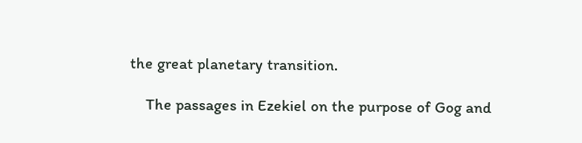the great planetary transition.

    The passages in Ezekiel on the purpose of Gog and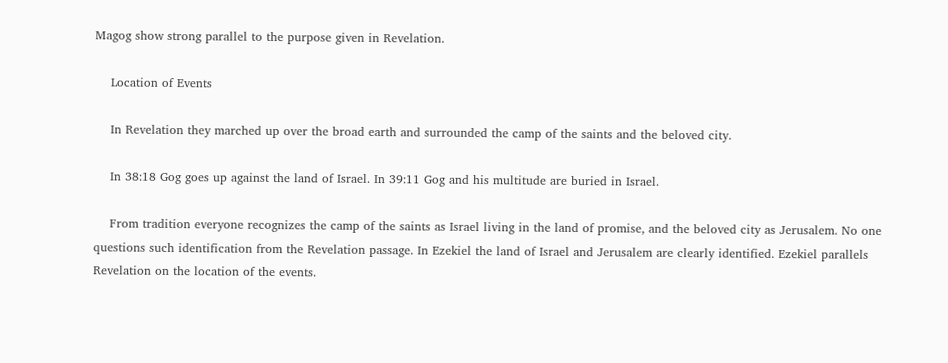Magog show strong parallel to the purpose given in Revelation.

    Location of Events

    In Revelation they marched up over the broad earth and surrounded the camp of the saints and the beloved city.

    In 38:18 Gog goes up against the land of Israel. In 39:11 Gog and his multitude are buried in Israel.

    From tradition everyone recognizes the camp of the saints as Israel living in the land of promise, and the beloved city as Jerusalem. No one questions such identification from the Revelation passage. In Ezekiel the land of Israel and Jerusalem are clearly identified. Ezekiel parallels Revelation on the location of the events.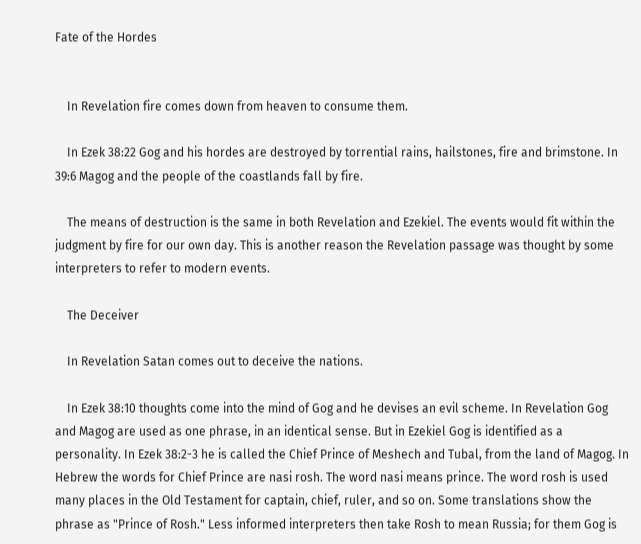Fate of the Hordes


    In Revelation fire comes down from heaven to consume them.

    In Ezek 38:22 Gog and his hordes are destroyed by torrential rains, hailstones, fire and brimstone. In 39:6 Magog and the people of the coastlands fall by fire.

    The means of destruction is the same in both Revelation and Ezekiel. The events would fit within the judgment by fire for our own day. This is another reason the Revelation passage was thought by some interpreters to refer to modern events.

    The Deceiver

    In Revelation Satan comes out to deceive the nations.

    In Ezek 38:10 thoughts come into the mind of Gog and he devises an evil scheme. In Revelation Gog and Magog are used as one phrase, in an identical sense. But in Ezekiel Gog is identified as a personality. In Ezek 38:2-3 he is called the Chief Prince of Meshech and Tubal, from the land of Magog. In Hebrew the words for Chief Prince are nasi rosh. The word nasi means prince. The word rosh is used many places in the Old Testament for captain, chief, ruler, and so on. Some translations show the phrase as "Prince of Rosh." Less informed interpreters then take Rosh to mean Russia; for them Gog is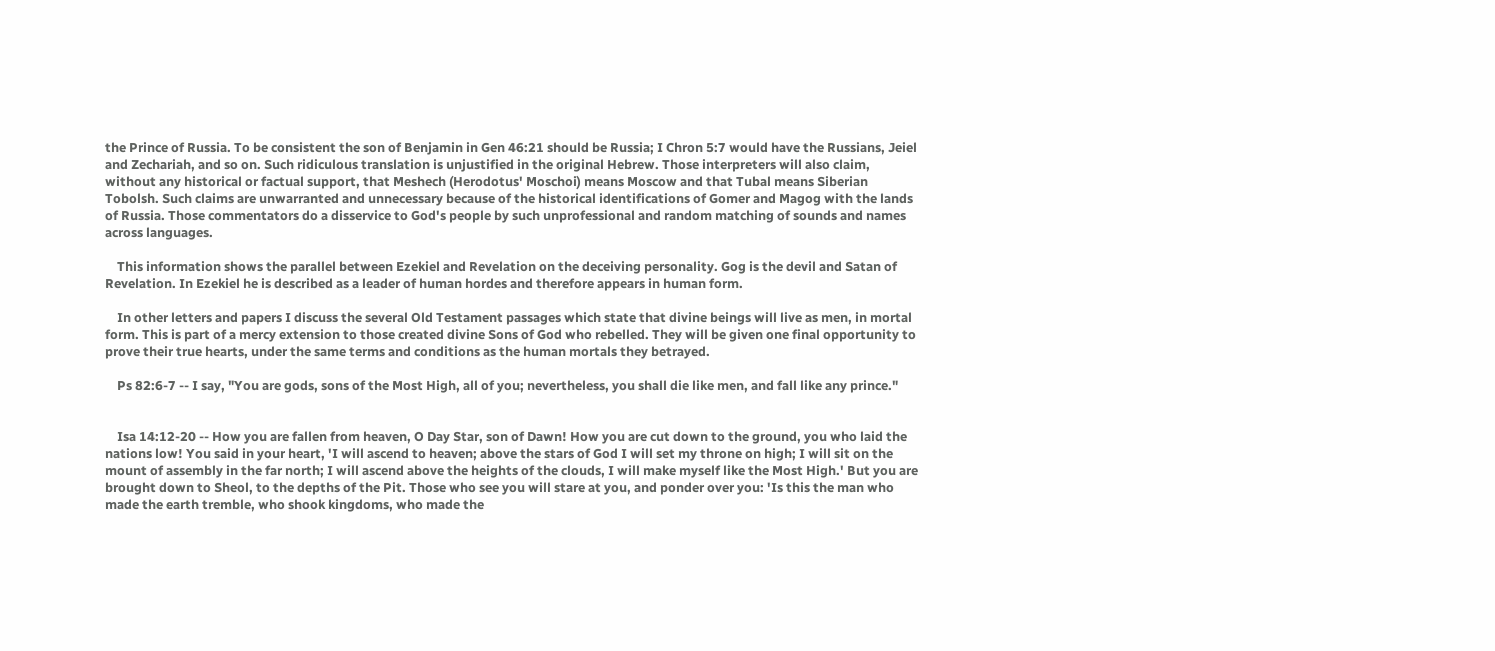the Prince of Russia. To be consistent the son of Benjamin in Gen 46:21 should be Russia; I Chron 5:7 would have the Russians, Jeiel and Zechariah, and so on. Such ridiculous translation is unjustified in the original Hebrew. Those interpreters will also claim, without any historical or factual support, that Meshech (Herodotus' Moschoi) means Moscow and that Tubal means Siberian Tobolsh. Such claims are unwarranted and unnecessary because of the historical identifications of Gomer and Magog with the lands of Russia. Those commentators do a disservice to God's people by such unprofessional and random matching of sounds and names across languages.

    This information shows the parallel between Ezekiel and Revelation on the deceiving personality. Gog is the devil and Satan of Revelation. In Ezekiel he is described as a leader of human hordes and therefore appears in human form.

    In other letters and papers I discuss the several Old Testament passages which state that divine beings will live as men, in mortal form. This is part of a mercy extension to those created divine Sons of God who rebelled. They will be given one final opportunity to prove their true hearts, under the same terms and conditions as the human mortals they betrayed.

    Ps 82:6-7 -- I say, "You are gods, sons of the Most High, all of you; nevertheless, you shall die like men, and fall like any prince."


    Isa 14:12-20 -- How you are fallen from heaven, O Day Star, son of Dawn! How you are cut down to the ground, you who laid the nations low! You said in your heart, 'I will ascend to heaven; above the stars of God I will set my throne on high; I will sit on the mount of assembly in the far north; I will ascend above the heights of the clouds, I will make myself like the Most High.' But you are brought down to Sheol, to the depths of the Pit. Those who see you will stare at you, and ponder over you: 'Is this the man who made the earth tremble, who shook kingdoms, who made the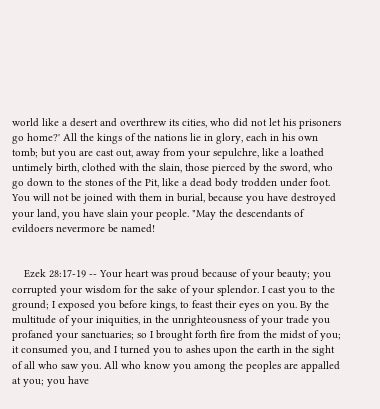world like a desert and overthrew its cities, who did not let his prisoners go home?' All the kings of the nations lie in glory, each in his own tomb; but you are cast out, away from your sepulchre, like a loathed untimely birth, clothed with the slain, those pierced by the sword, who go down to the stones of the Pit, like a dead body trodden under foot. You will not be joined with them in burial, because you have destroyed your land, you have slain your people. "May the descendants of evildoers nevermore be named!


    Ezek 28:17-19 -- Your heart was proud because of your beauty; you corrupted your wisdom for the sake of your splendor. I cast you to the ground; I exposed you before kings, to feast their eyes on you. By the multitude of your iniquities, in the unrighteousness of your trade you profaned your sanctuaries; so I brought forth fire from the midst of you; it consumed you, and I turned you to ashes upon the earth in the sight of all who saw you. All who know you among the peoples are appalled at you; you have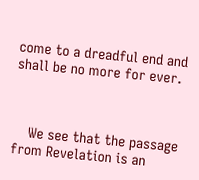come to a dreadful end and shall be no more for ever.



    We see that the passage from Revelation is an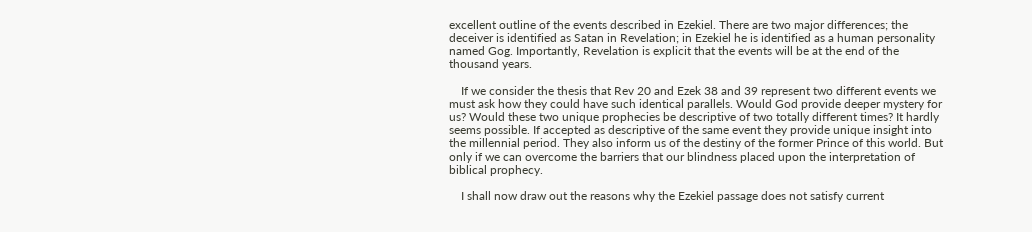excellent outline of the events described in Ezekiel. There are two major differences; the deceiver is identified as Satan in Revelation; in Ezekiel he is identified as a human personality named Gog. Importantly, Revelation is explicit that the events will be at the end of the thousand years.

    If we consider the thesis that Rev 20 and Ezek 38 and 39 represent two different events we must ask how they could have such identical parallels. Would God provide deeper mystery for us? Would these two unique prophecies be descriptive of two totally different times? It hardly seems possible. If accepted as descriptive of the same event they provide unique insight into the millennial period. They also inform us of the destiny of the former Prince of this world. But only if we can overcome the barriers that our blindness placed upon the interpretation of biblical prophecy.

    I shall now draw out the reasons why the Ezekiel passage does not satisfy current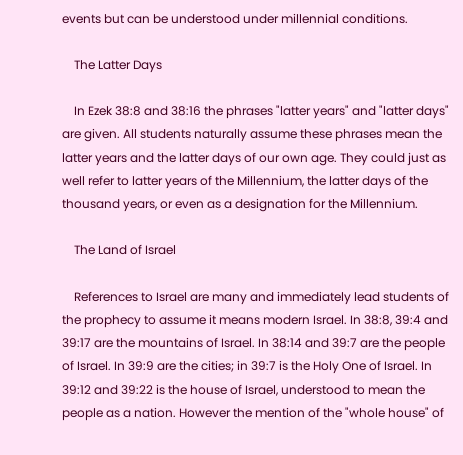events but can be understood under millennial conditions.

    The Latter Days

    In Ezek 38:8 and 38:16 the phrases "latter years" and "latter days" are given. All students naturally assume these phrases mean the latter years and the latter days of our own age. They could just as well refer to latter years of the Millennium, the latter days of the thousand years, or even as a designation for the Millennium.

    The Land of Israel

    References to Israel are many and immediately lead students of the prophecy to assume it means modern Israel. In 38:8, 39:4 and 39:17 are the mountains of Israel. In 38:14 and 39:7 are the people of Israel. In 39:9 are the cities; in 39:7 is the Holy One of Israel. In 39:12 and 39:22 is the house of Israel, understood to mean the people as a nation. However the mention of the "whole house" of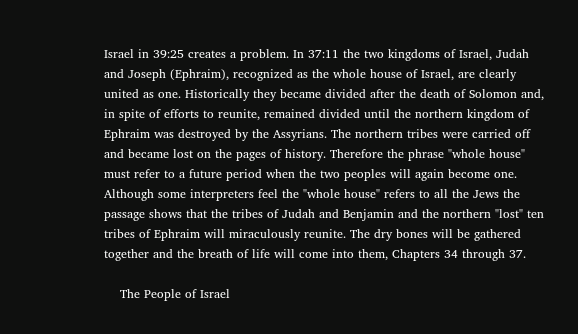Israel in 39:25 creates a problem. In 37:11 the two kingdoms of Israel, Judah and Joseph (Ephraim), recognized as the whole house of Israel, are clearly united as one. Historically they became divided after the death of Solomon and, in spite of efforts to reunite, remained divided until the northern kingdom of Ephraim was destroyed by the Assyrians. The northern tribes were carried off and became lost on the pages of history. Therefore the phrase "whole house" must refer to a future period when the two peoples will again become one. Although some interpreters feel the "whole house" refers to all the Jews the passage shows that the tribes of Judah and Benjamin and the northern "lost" ten tribes of Ephraim will miraculously reunite. The dry bones will be gathered together and the breath of life will come into them, Chapters 34 through 37.

    The People of Israel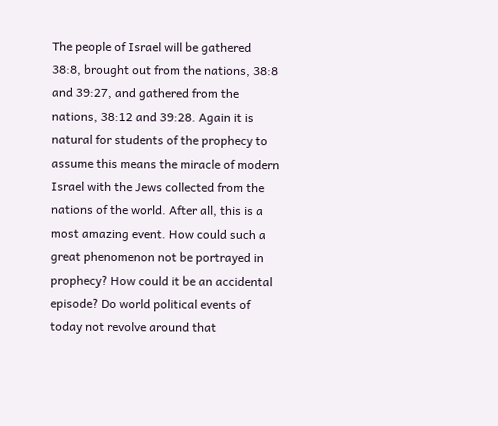The people of Israel will be gathered 38:8, brought out from the nations, 38:8 and 39:27, and gathered from the nations, 38:12 and 39:28. Again it is natural for students of the prophecy to assume this means the miracle of modern Israel with the Jews collected from the nations of the world. After all, this is a most amazing event. How could such a great phenomenon not be portrayed in prophecy? How could it be an accidental episode? Do world political events of today not revolve around that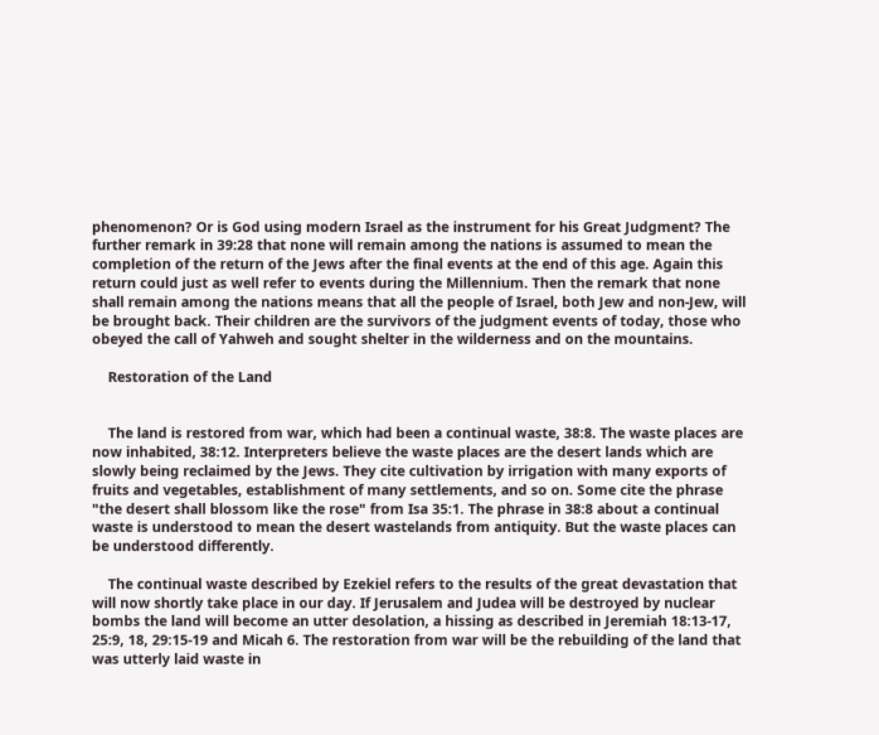phenomenon? Or is God using modern Israel as the instrument for his Great Judgment? The further remark in 39:28 that none will remain among the nations is assumed to mean the completion of the return of the Jews after the final events at the end of this age. Again this return could just as well refer to events during the Millennium. Then the remark that none shall remain among the nations means that all the people of Israel, both Jew and non-Jew, will be brought back. Their children are the survivors of the judgment events of today, those who obeyed the call of Yahweh and sought shelter in the wilderness and on the mountains.

    Restoration of the Land


    The land is restored from war, which had been a continual waste, 38:8. The waste places are now inhabited, 38:12. Interpreters believe the waste places are the desert lands which are slowly being reclaimed by the Jews. They cite cultivation by irrigation with many exports of fruits and vegetables, establishment of many settlements, and so on. Some cite the phrase "the desert shall blossom like the rose" from Isa 35:1. The phrase in 38:8 about a continual waste is understood to mean the desert wastelands from antiquity. But the waste places can be understood differently.

    The continual waste described by Ezekiel refers to the results of the great devastation that will now shortly take place in our day. If Jerusalem and Judea will be destroyed by nuclear bombs the land will become an utter desolation, a hissing as described in Jeremiah 18:13-17, 25:9, 18, 29:15-19 and Micah 6. The restoration from war will be the rebuilding of the land that was utterly laid waste in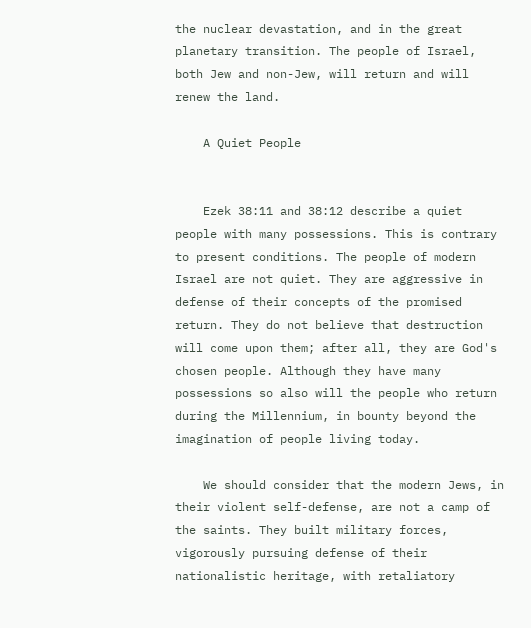the nuclear devastation, and in the great planetary transition. The people of Israel, both Jew and non-Jew, will return and will renew the land.

    A Quiet People


    Ezek 38:11 and 38:12 describe a quiet people with many possessions. This is contrary to present conditions. The people of modern Israel are not quiet. They are aggressive in defense of their concepts of the promised return. They do not believe that destruction will come upon them; after all, they are God's chosen people. Although they have many possessions so also will the people who return during the Millennium, in bounty beyond the imagination of people living today.

    We should consider that the modern Jews, in their violent self-defense, are not a camp of the saints. They built military forces, vigorously pursuing defense of their nationalistic heritage, with retaliatory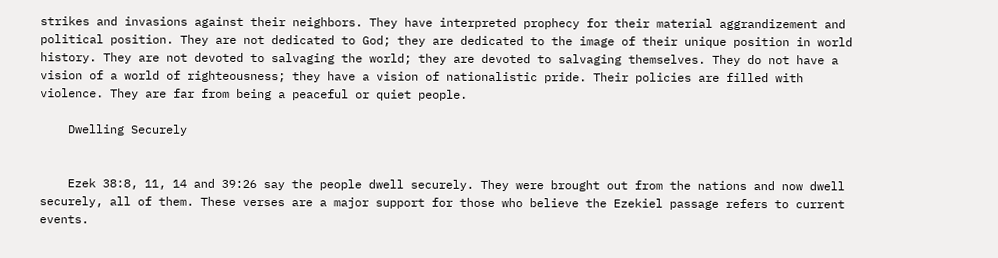strikes and invasions against their neighbors. They have interpreted prophecy for their material aggrandizement and political position. They are not dedicated to God; they are dedicated to the image of their unique position in world history. They are not devoted to salvaging the world; they are devoted to salvaging themselves. They do not have a vision of a world of righteousness; they have a vision of nationalistic pride. Their policies are filled with violence. They are far from being a peaceful or quiet people.

    Dwelling Securely


    Ezek 38:8, 11, 14 and 39:26 say the people dwell securely. They were brought out from the nations and now dwell securely, all of them. These verses are a major support for those who believe the Ezekiel passage refers to current events.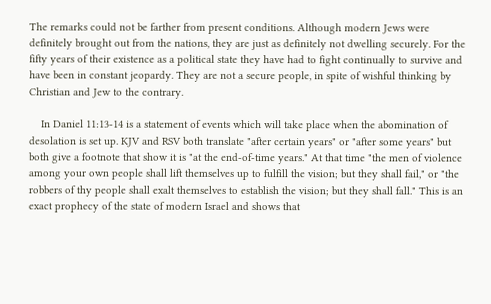The remarks could not be farther from present conditions. Although modern Jews were definitely brought out from the nations, they are just as definitely not dwelling securely. For the fifty years of their existence as a political state they have had to fight continually to survive and have been in constant jeopardy. They are not a secure people, in spite of wishful thinking by Christian and Jew to the contrary.

    In Daniel 11:13-14 is a statement of events which will take place when the abomination of desolation is set up. KJV and RSV both translate "after certain years" or "after some years" but both give a footnote that show it is "at the end-of-time years." At that time "the men of violence among your own people shall lift themselves up to fulfill the vision; but they shall fail," or "the robbers of thy people shall exalt themselves to establish the vision; but they shall fall." This is an exact prophecy of the state of modern Israel and shows that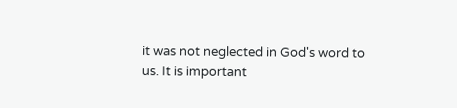it was not neglected in God's word to us. It is important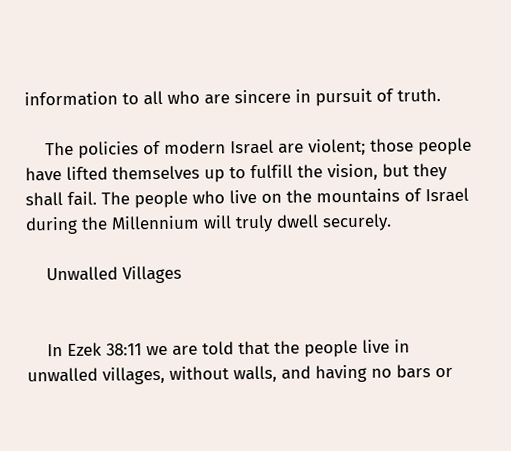information to all who are sincere in pursuit of truth.

    The policies of modern Israel are violent; those people have lifted themselves up to fulfill the vision, but they shall fail. The people who live on the mountains of Israel during the Millennium will truly dwell securely.

    Unwalled Villages


    In Ezek 38:11 we are told that the people live in unwalled villages, without walls, and having no bars or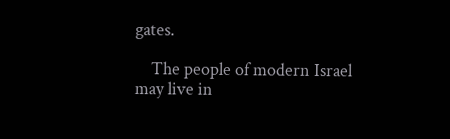gates.

    The people of modern Israel may live in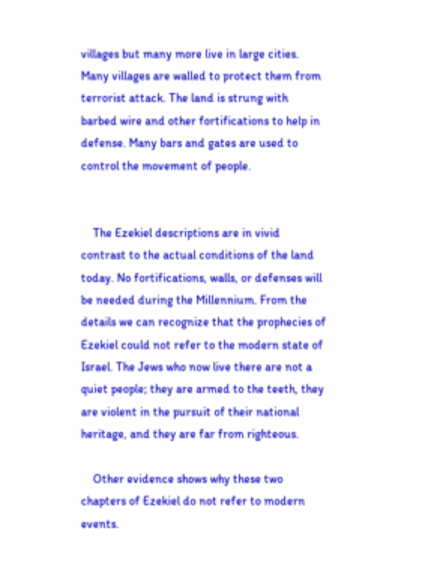villages but many more live in large cities. Many villages are walled to protect them from terrorist attack. The land is strung with barbed wire and other fortifications to help in defense. Many bars and gates are used to control the movement of people.


    The Ezekiel descriptions are in vivid contrast to the actual conditions of the land today. No fortifications, walls, or defenses will be needed during the Millennium. From the details we can recognize that the prophecies of Ezekiel could not refer to the modern state of Israel. The Jews who now live there are not a quiet people; they are armed to the teeth, they are violent in the pursuit of their national heritage, and they are far from righteous.

    Other evidence shows why these two chapters of Ezekiel do not refer to modern events.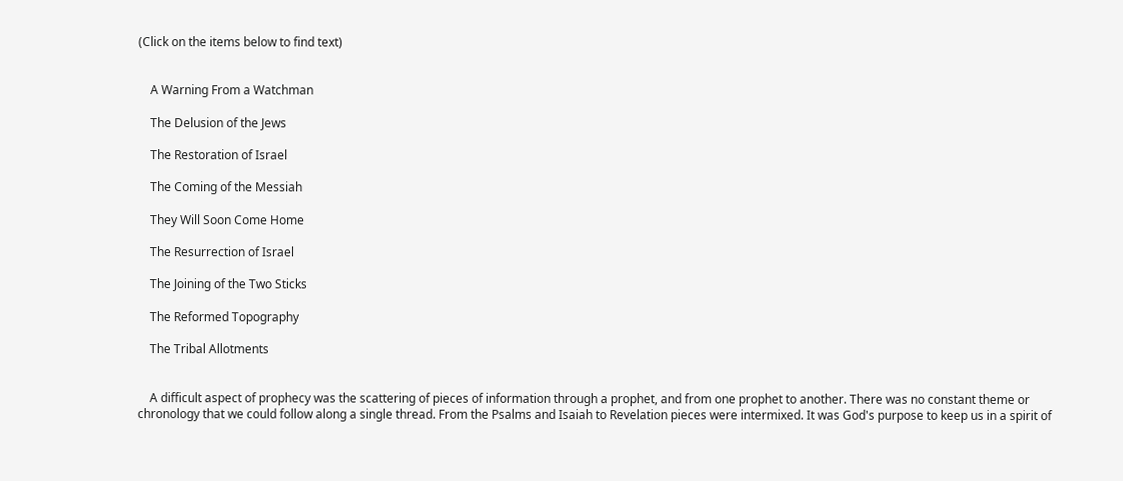(Click on the items below to find text)


    A Warning From a Watchman

    The Delusion of the Jews

    The Restoration of Israel

    The Coming of the Messiah

    They Will Soon Come Home

    The Resurrection of Israel

    The Joining of the Two Sticks

    The Reformed Topography

    The Tribal Allotments


    A difficult aspect of prophecy was the scattering of pieces of information through a prophet, and from one prophet to another. There was no constant theme or chronology that we could follow along a single thread. From the Psalms and Isaiah to Revelation pieces were intermixed. It was God's purpose to keep us in a spirit of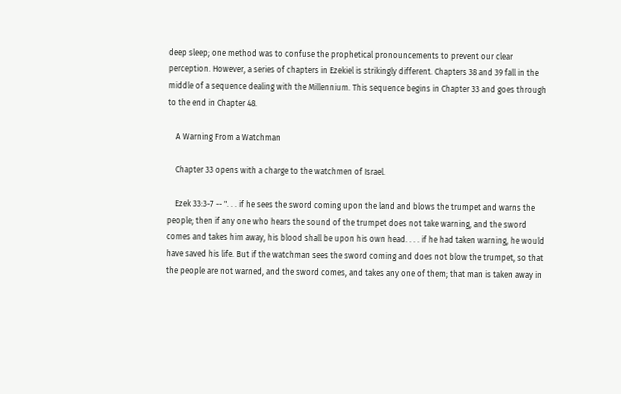deep sleep; one method was to confuse the prophetical pronouncements to prevent our clear perception. However, a series of chapters in Ezekiel is strikingly different. Chapters 38 and 39 fall in the middle of a sequence dealing with the Millennium. This sequence begins in Chapter 33 and goes through to the end in Chapter 48.

    A Warning From a Watchman

    Chapter 33 opens with a charge to the watchmen of Israel.

    Ezek 33:3-7 -- ". . . if he sees the sword coming upon the land and blows the trumpet and warns the people; then if any one who hears the sound of the trumpet does not take warning, and the sword comes and takes him away, his blood shall be upon his own head. . . . if he had taken warning, he would have saved his life. But if the watchman sees the sword coming and does not blow the trumpet, so that the people are not warned, and the sword comes, and takes any one of them; that man is taken away in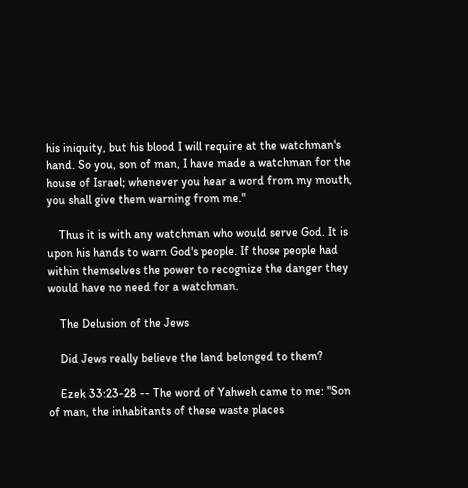his iniquity, but his blood I will require at the watchman's hand. So you, son of man, I have made a watchman for the house of Israel; whenever you hear a word from my mouth, you shall give them warning from me."

    Thus it is with any watchman who would serve God. It is upon his hands to warn God's people. If those people had within themselves the power to recognize the danger they would have no need for a watchman.

    The Delusion of the Jews

    Did Jews really believe the land belonged to them?

    Ezek 33:23-28 -- The word of Yahweh came to me: "Son of man, the inhabitants of these waste places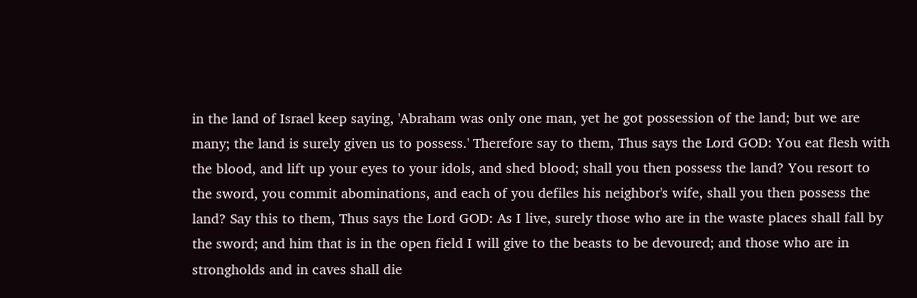in the land of Israel keep saying, 'Abraham was only one man, yet he got possession of the land; but we are many; the land is surely given us to possess.' Therefore say to them, Thus says the Lord GOD: You eat flesh with the blood, and lift up your eyes to your idols, and shed blood; shall you then possess the land? You resort to the sword, you commit abominations, and each of you defiles his neighbor's wife, shall you then possess the land? Say this to them, Thus says the Lord GOD: As I live, surely those who are in the waste places shall fall by the sword; and him that is in the open field I will give to the beasts to be devoured; and those who are in strongholds and in caves shall die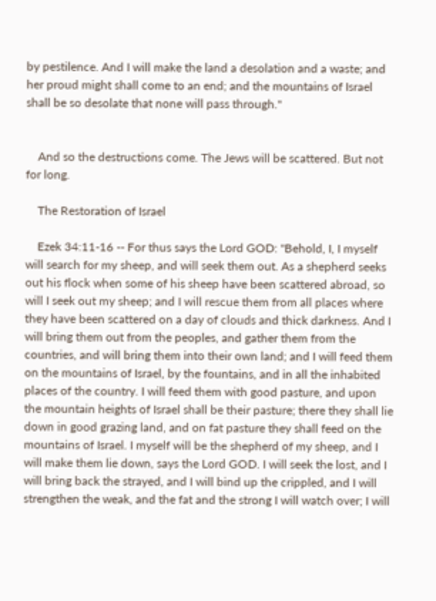by pestilence. And I will make the land a desolation and a waste; and her proud might shall come to an end; and the mountains of Israel shall be so desolate that none will pass through."


    And so the destructions come. The Jews will be scattered. But not for long.

    The Restoration of Israel

    Ezek 34:11-16 -- For thus says the Lord GOD: "Behold, I, I myself will search for my sheep, and will seek them out. As a shepherd seeks out his flock when some of his sheep have been scattered abroad, so will I seek out my sheep; and I will rescue them from all places where they have been scattered on a day of clouds and thick darkness. And I will bring them out from the peoples, and gather them from the countries, and will bring them into their own land; and I will feed them on the mountains of Israel, by the fountains, and in all the inhabited places of the country. I will feed them with good pasture, and upon the mountain heights of Israel shall be their pasture; there they shall lie down in good grazing land, and on fat pasture they shall feed on the mountains of Israel. I myself will be the shepherd of my sheep, and I will make them lie down, says the Lord GOD. I will seek the lost, and I will bring back the strayed, and I will bind up the crippled, and I will strengthen the weak, and the fat and the strong I will watch over; I will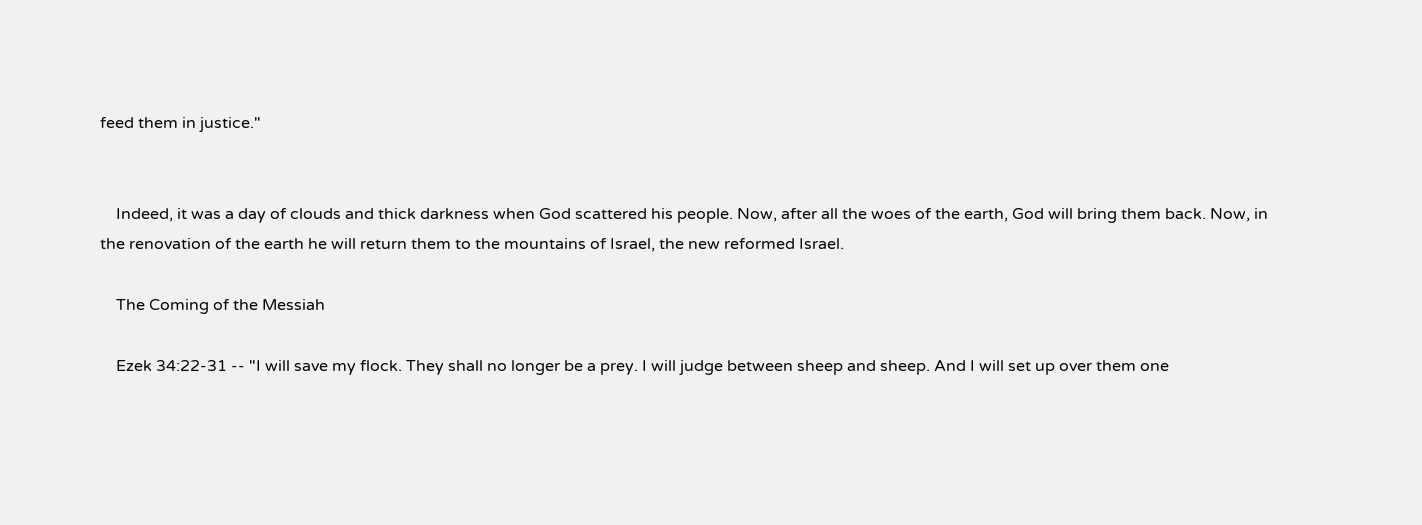feed them in justice."


    Indeed, it was a day of clouds and thick darkness when God scattered his people. Now, after all the woes of the earth, God will bring them back. Now, in the renovation of the earth he will return them to the mountains of Israel, the new reformed Israel.

    The Coming of the Messiah

    Ezek 34:22-31 -- "I will save my flock. They shall no longer be a prey. I will judge between sheep and sheep. And I will set up over them one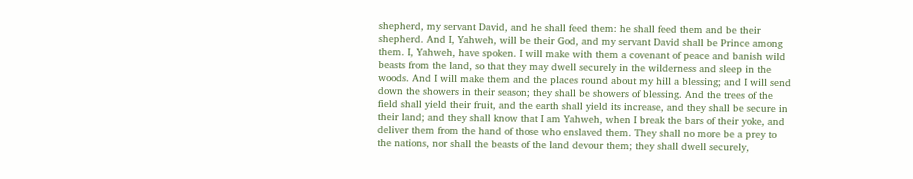shepherd, my servant David, and he shall feed them: he shall feed them and be their shepherd. And I, Yahweh, will be their God, and my servant David shall be Prince among them. I, Yahweh, have spoken. I will make with them a covenant of peace and banish wild beasts from the land, so that they may dwell securely in the wilderness and sleep in the woods. And I will make them and the places round about my hill a blessing; and I will send down the showers in their season; they shall be showers of blessing. And the trees of the field shall yield their fruit, and the earth shall yield its increase, and they shall be secure in their land; and they shall know that I am Yahweh, when I break the bars of their yoke, and deliver them from the hand of those who enslaved them. They shall no more be a prey to the nations, nor shall the beasts of the land devour them; they shall dwell securely,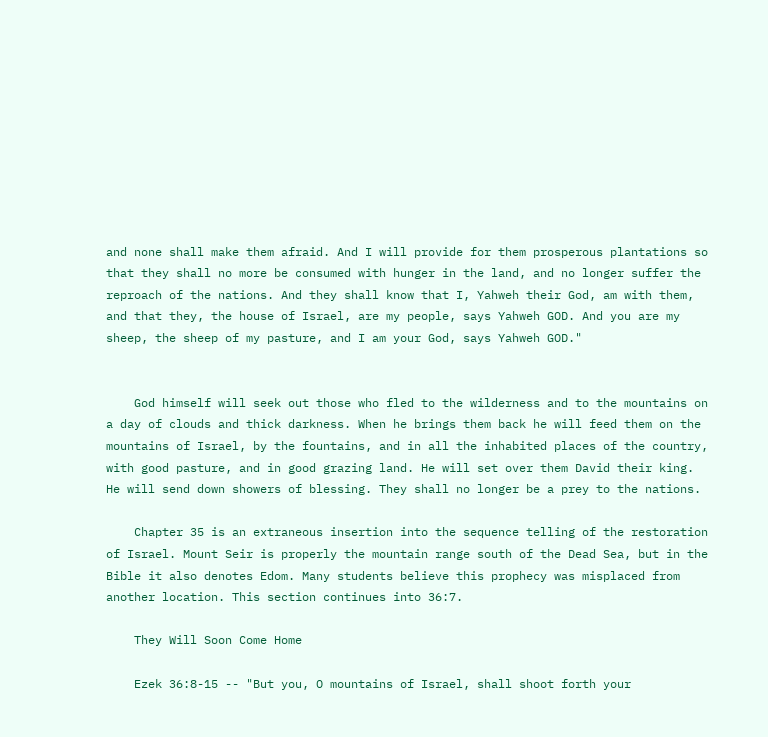and none shall make them afraid. And I will provide for them prosperous plantations so that they shall no more be consumed with hunger in the land, and no longer suffer the reproach of the nations. And they shall know that I, Yahweh their God, am with them, and that they, the house of Israel, are my people, says Yahweh GOD. And you are my sheep, the sheep of my pasture, and I am your God, says Yahweh GOD."


    God himself will seek out those who fled to the wilderness and to the mountains on a day of clouds and thick darkness. When he brings them back he will feed them on the mountains of Israel, by the fountains, and in all the inhabited places of the country, with good pasture, and in good grazing land. He will set over them David their king. He will send down showers of blessing. They shall no longer be a prey to the nations.

    Chapter 35 is an extraneous insertion into the sequence telling of the restoration of Israel. Mount Seir is properly the mountain range south of the Dead Sea, but in the Bible it also denotes Edom. Many students believe this prophecy was misplaced from another location. This section continues into 36:7.

    They Will Soon Come Home

    Ezek 36:8-15 -- "But you, O mountains of Israel, shall shoot forth your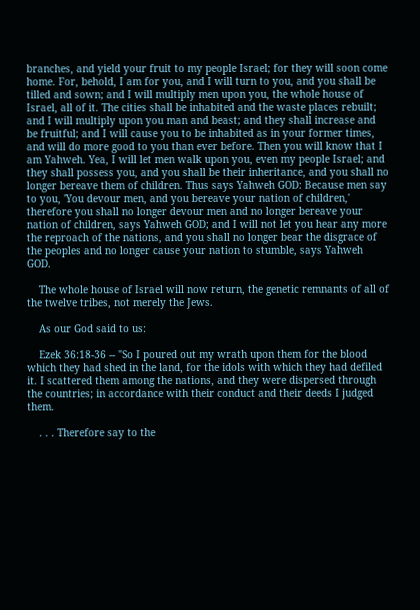branches, and yield your fruit to my people Israel; for they will soon come home. For, behold, I am for you, and I will turn to you, and you shall be tilled and sown; and I will multiply men upon you, the whole house of Israel, all of it. The cities shall be inhabited and the waste places rebuilt; and I will multiply upon you man and beast; and they shall increase and be fruitful; and I will cause you to be inhabited as in your former times, and will do more good to you than ever before. Then you will know that I am Yahweh. Yea, I will let men walk upon you, even my people Israel; and they shall possess you, and you shall be their inheritance, and you shall no longer bereave them of children. Thus says Yahweh GOD: Because men say to you, 'You devour men, and you bereave your nation of children,' therefore you shall no longer devour men and no longer bereave your nation of children, says Yahweh GOD; and I will not let you hear any more the reproach of the nations, and you shall no longer bear the disgrace of the peoples and no longer cause your nation to stumble, says Yahweh GOD.

    The whole house of Israel will now return, the genetic remnants of all of the twelve tribes, not merely the Jews.

    As our God said to us:

    Ezek 36:18-36 -- "So I poured out my wrath upon them for the blood which they had shed in the land, for the idols with which they had defiled it. I scattered them among the nations, and they were dispersed through the countries; in accordance with their conduct and their deeds I judged them.

    . . . Therefore say to the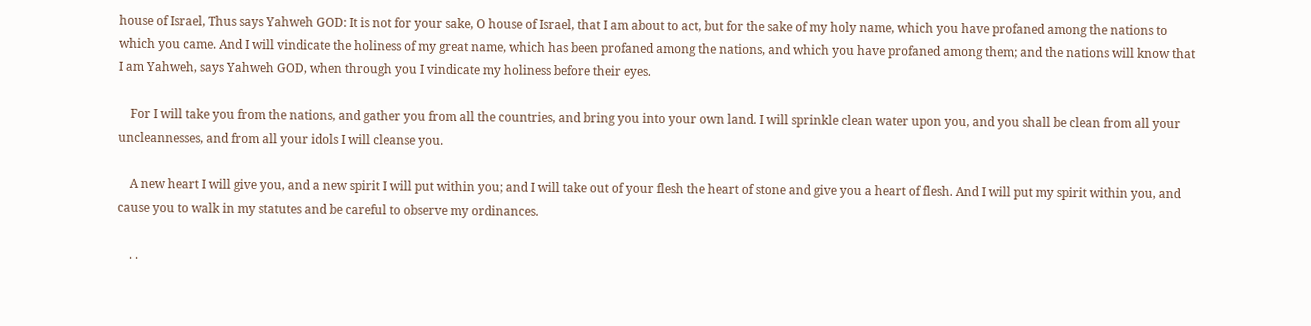house of Israel, Thus says Yahweh GOD: It is not for your sake, O house of Israel, that I am about to act, but for the sake of my holy name, which you have profaned among the nations to which you came. And I will vindicate the holiness of my great name, which has been profaned among the nations, and which you have profaned among them; and the nations will know that I am Yahweh, says Yahweh GOD, when through you I vindicate my holiness before their eyes.

    For I will take you from the nations, and gather you from all the countries, and bring you into your own land. I will sprinkle clean water upon you, and you shall be clean from all your uncleannesses, and from all your idols I will cleanse you.

    A new heart I will give you, and a new spirit I will put within you; and I will take out of your flesh the heart of stone and give you a heart of flesh. And I will put my spirit within you, and cause you to walk in my statutes and be careful to observe my ordinances.

    . .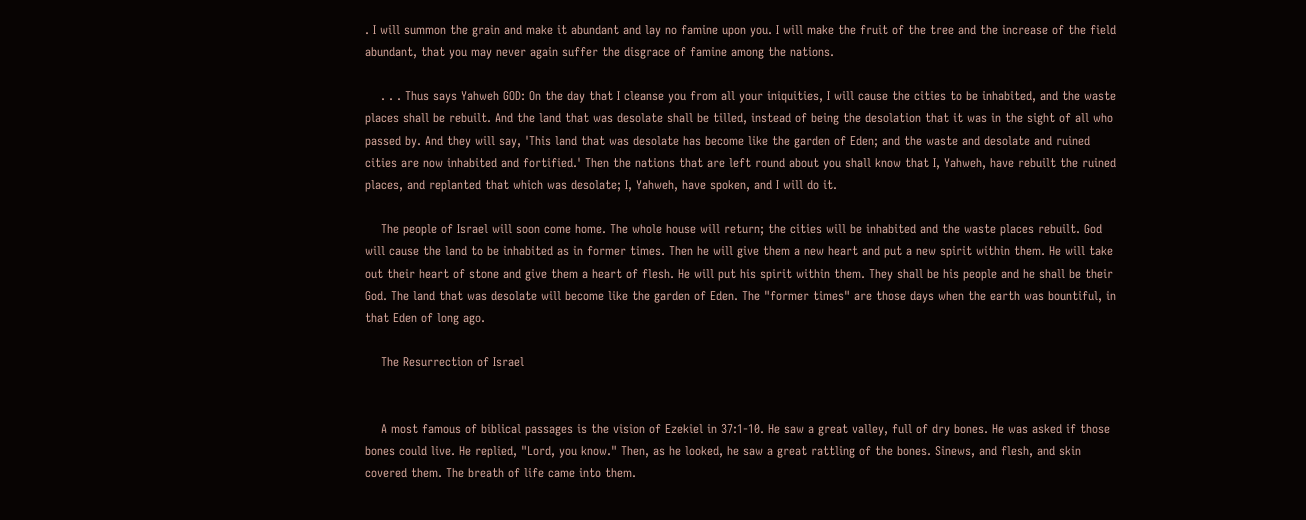. I will summon the grain and make it abundant and lay no famine upon you. I will make the fruit of the tree and the increase of the field abundant, that you may never again suffer the disgrace of famine among the nations.

    . . . Thus says Yahweh GOD: On the day that I cleanse you from all your iniquities, I will cause the cities to be inhabited, and the waste places shall be rebuilt. And the land that was desolate shall be tilled, instead of being the desolation that it was in the sight of all who passed by. And they will say, 'This land that was desolate has become like the garden of Eden; and the waste and desolate and ruined cities are now inhabited and fortified.' Then the nations that are left round about you shall know that I, Yahweh, have rebuilt the ruined places, and replanted that which was desolate; I, Yahweh, have spoken, and I will do it.

    The people of Israel will soon come home. The whole house will return; the cities will be inhabited and the waste places rebuilt. God will cause the land to be inhabited as in former times. Then he will give them a new heart and put a new spirit within them. He will take out their heart of stone and give them a heart of flesh. He will put his spirit within them. They shall be his people and he shall be their God. The land that was desolate will become like the garden of Eden. The "former times" are those days when the earth was bountiful, in that Eden of long ago.

    The Resurrection of Israel


    A most famous of biblical passages is the vision of Ezekiel in 37:1-10. He saw a great valley, full of dry bones. He was asked if those bones could live. He replied, "Lord, you know." Then, as he looked, he saw a great rattling of the bones. Sinews, and flesh, and skin covered them. The breath of life came into them.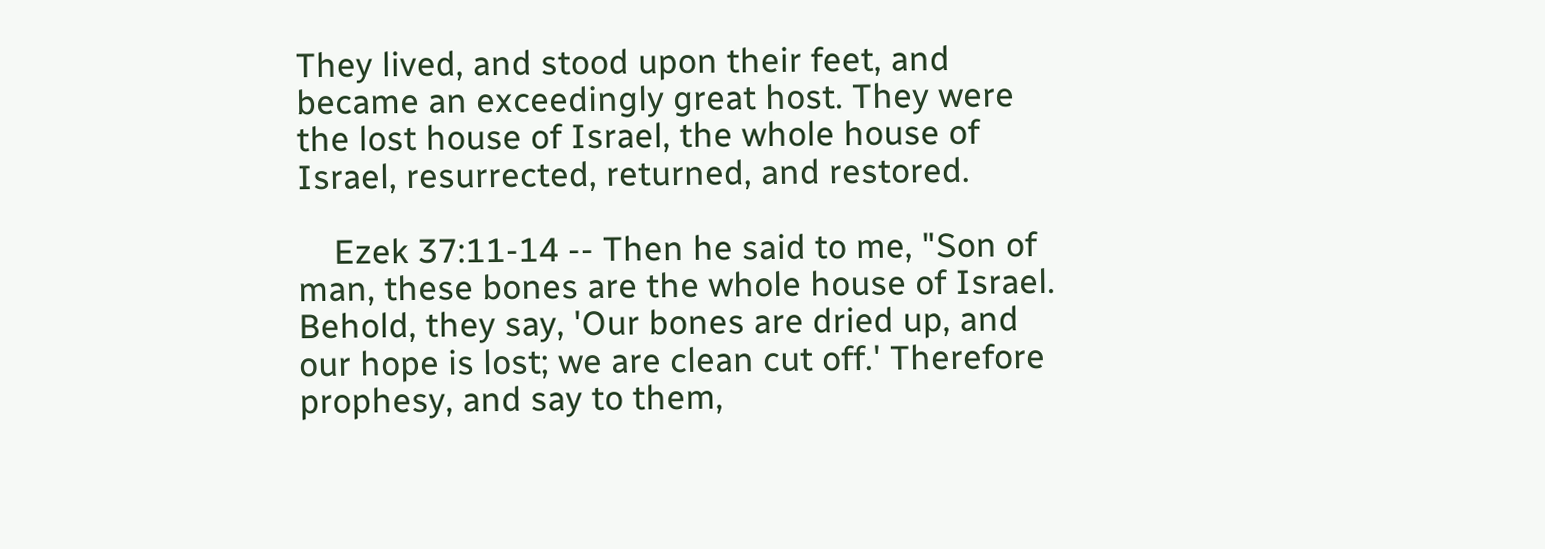They lived, and stood upon their feet, and became an exceedingly great host. They were the lost house of Israel, the whole house of Israel, resurrected, returned, and restored.

    Ezek 37:11-14 -- Then he said to me, "Son of man, these bones are the whole house of Israel. Behold, they say, 'Our bones are dried up, and our hope is lost; we are clean cut off.' Therefore prophesy, and say to them,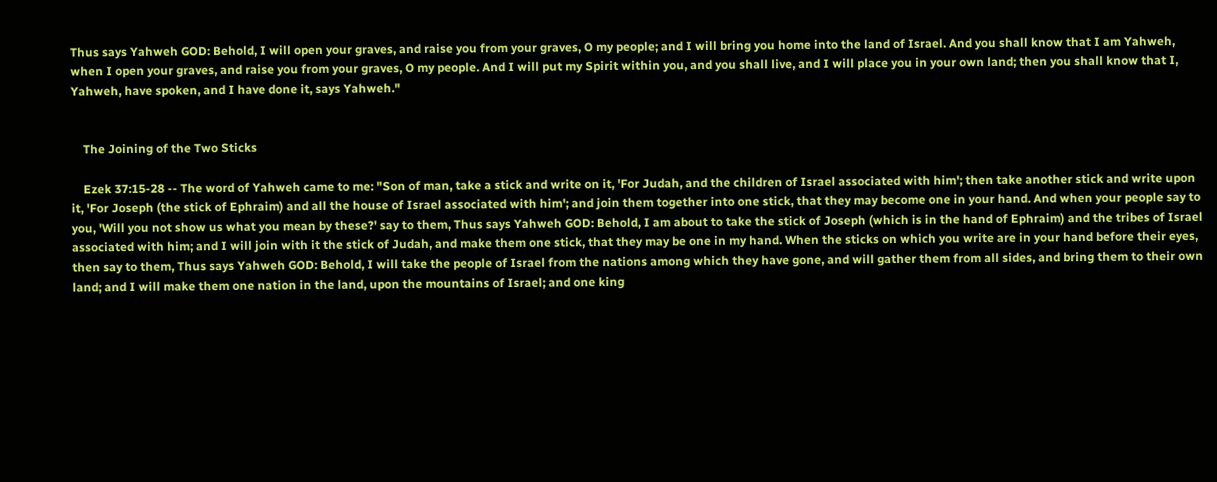Thus says Yahweh GOD: Behold, I will open your graves, and raise you from your graves, O my people; and I will bring you home into the land of Israel. And you shall know that I am Yahweh, when I open your graves, and raise you from your graves, O my people. And I will put my Spirit within you, and you shall live, and I will place you in your own land; then you shall know that I, Yahweh, have spoken, and I have done it, says Yahweh."


    The Joining of the Two Sticks

    Ezek 37:15-28 -- The word of Yahweh came to me: "Son of man, take a stick and write on it, 'For Judah, and the children of Israel associated with him'; then take another stick and write upon it, 'For Joseph (the stick of Ephraim) and all the house of Israel associated with him'; and join them together into one stick, that they may become one in your hand. And when your people say to you, 'Will you not show us what you mean by these?' say to them, Thus says Yahweh GOD: Behold, I am about to take the stick of Joseph (which is in the hand of Ephraim) and the tribes of Israel associated with him; and I will join with it the stick of Judah, and make them one stick, that they may be one in my hand. When the sticks on which you write are in your hand before their eyes, then say to them, Thus says Yahweh GOD: Behold, I will take the people of Israel from the nations among which they have gone, and will gather them from all sides, and bring them to their own land; and I will make them one nation in the land, upon the mountains of Israel; and one king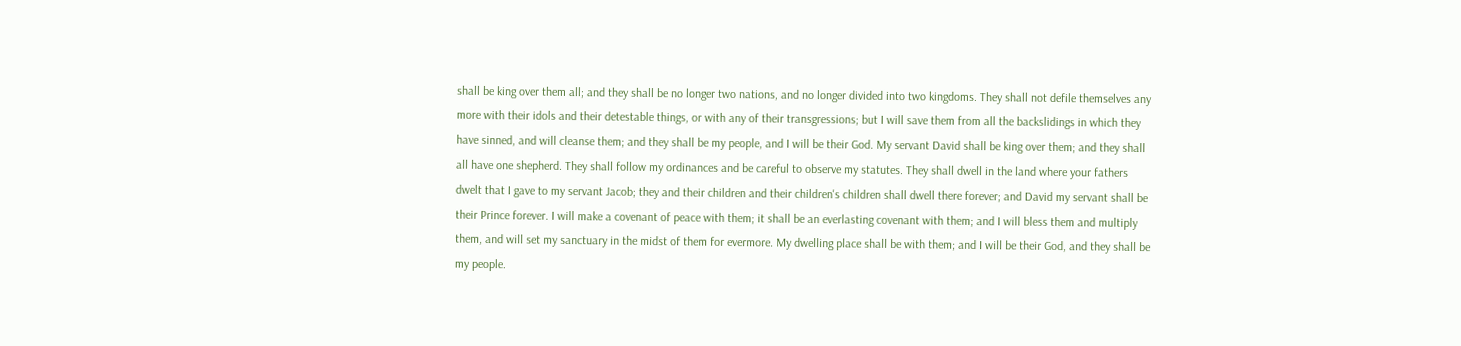shall be king over them all; and they shall be no longer two nations, and no longer divided into two kingdoms. They shall not defile themselves any more with their idols and their detestable things, or with any of their transgressions; but I will save them from all the backslidings in which they have sinned, and will cleanse them; and they shall be my people, and I will be their God. My servant David shall be king over them; and they shall all have one shepherd. They shall follow my ordinances and be careful to observe my statutes. They shall dwell in the land where your fathers dwelt that I gave to my servant Jacob; they and their children and their children's children shall dwell there forever; and David my servant shall be their Prince forever. I will make a covenant of peace with them; it shall be an everlasting covenant with them; and I will bless them and multiply them, and will set my sanctuary in the midst of them for evermore. My dwelling place shall be with them; and I will be their God, and they shall be my people.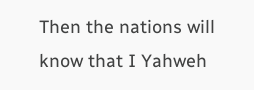Then the nations will know that I Yahweh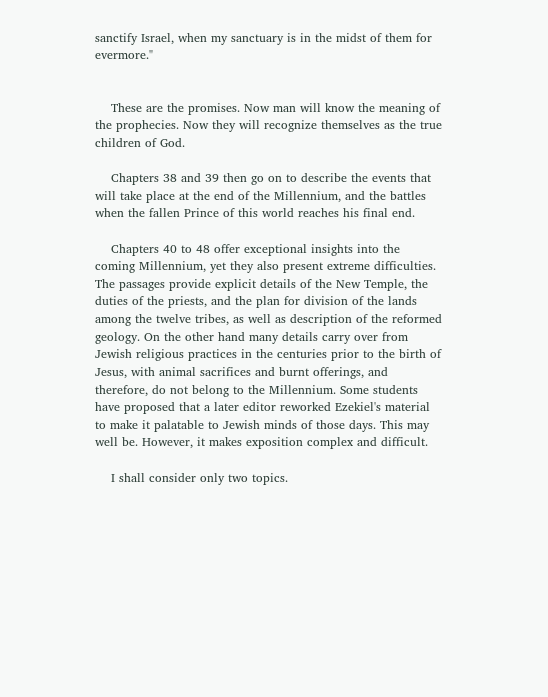sanctify Israel, when my sanctuary is in the midst of them for evermore."


    These are the promises. Now man will know the meaning of the prophecies. Now they will recognize themselves as the true children of God.

    Chapters 38 and 39 then go on to describe the events that will take place at the end of the Millennium, and the battles when the fallen Prince of this world reaches his final end.

    Chapters 40 to 48 offer exceptional insights into the coming Millennium, yet they also present extreme difficulties. The passages provide explicit details of the New Temple, the duties of the priests, and the plan for division of the lands among the twelve tribes, as well as description of the reformed geology. On the other hand many details carry over from Jewish religious practices in the centuries prior to the birth of Jesus, with animal sacrifices and burnt offerings, and therefore, do not belong to the Millennium. Some students have proposed that a later editor reworked Ezekiel's material to make it palatable to Jewish minds of those days. This may well be. However, it makes exposition complex and difficult.

    I shall consider only two topics.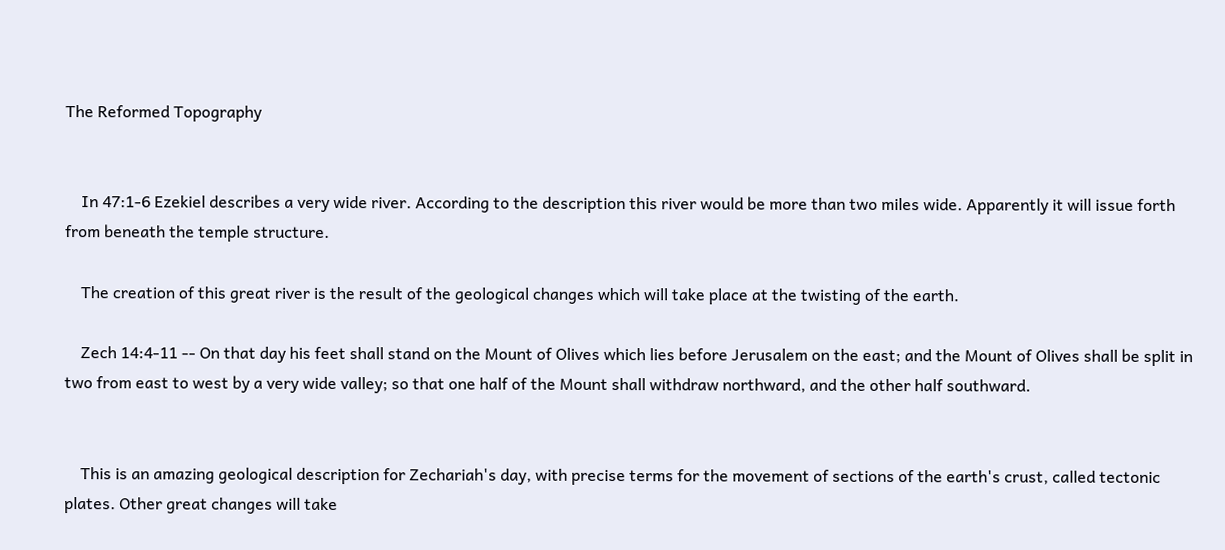The Reformed Topography


    In 47:1-6 Ezekiel describes a very wide river. According to the description this river would be more than two miles wide. Apparently it will issue forth from beneath the temple structure.

    The creation of this great river is the result of the geological changes which will take place at the twisting of the earth.

    Zech 14:4-11 -- On that day his feet shall stand on the Mount of Olives which lies before Jerusalem on the east; and the Mount of Olives shall be split in two from east to west by a very wide valley; so that one half of the Mount shall withdraw northward, and the other half southward.


    This is an amazing geological description for Zechariah's day, with precise terms for the movement of sections of the earth's crust, called tectonic plates. Other great changes will take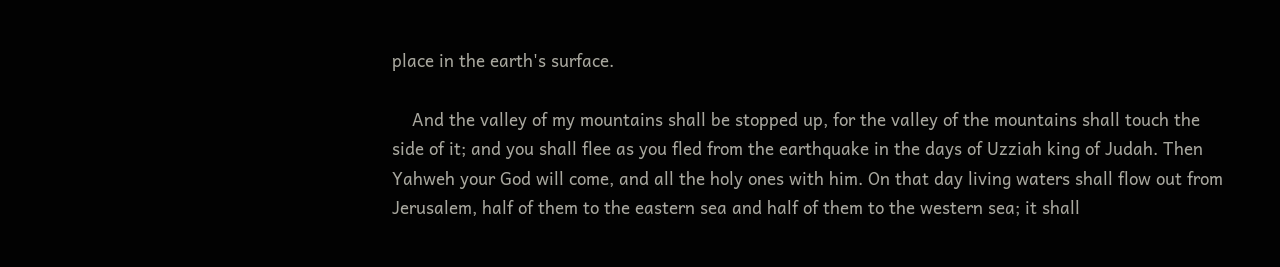place in the earth's surface.

    And the valley of my mountains shall be stopped up, for the valley of the mountains shall touch the side of it; and you shall flee as you fled from the earthquake in the days of Uzziah king of Judah. Then Yahweh your God will come, and all the holy ones with him. On that day living waters shall flow out from Jerusalem, half of them to the eastern sea and half of them to the western sea; it shall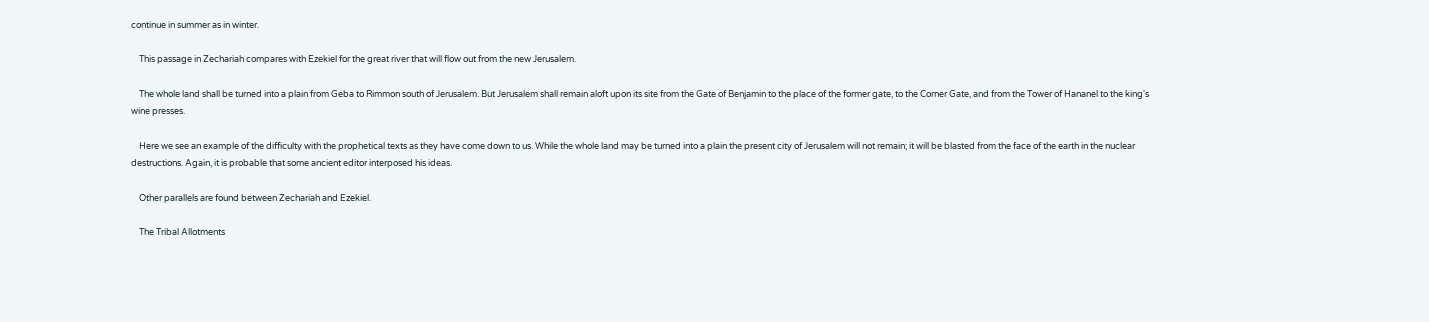continue in summer as in winter.

    This passage in Zechariah compares with Ezekiel for the great river that will flow out from the new Jerusalem.

    The whole land shall be turned into a plain from Geba to Rimmon south of Jerusalem. But Jerusalem shall remain aloft upon its site from the Gate of Benjamin to the place of the former gate, to the Corner Gate, and from the Tower of Hananel to the king's wine presses.

    Here we see an example of the difficulty with the prophetical texts as they have come down to us. While the whole land may be turned into a plain the present city of Jerusalem will not remain; it will be blasted from the face of the earth in the nuclear destructions. Again, it is probable that some ancient editor interposed his ideas.

    Other parallels are found between Zechariah and Ezekiel.

    The Tribal Allotments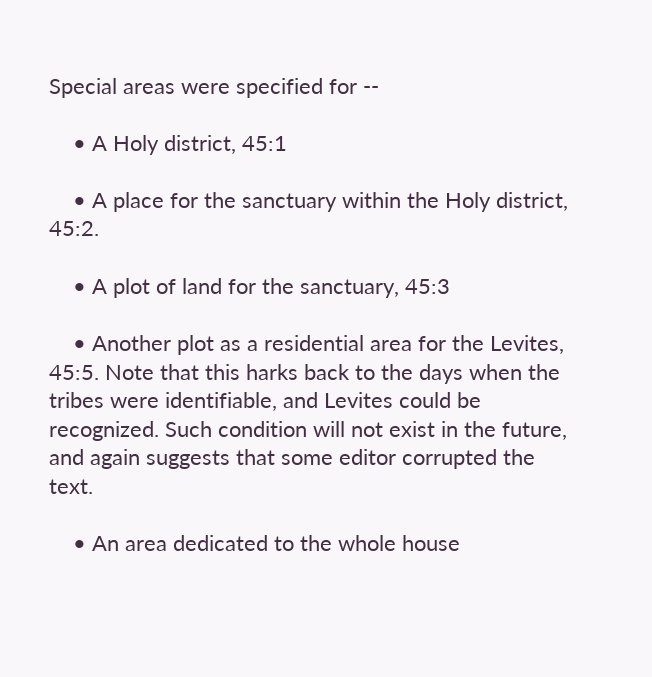Special areas were specified for --

    • A Holy district, 45:1

    • A place for the sanctuary within the Holy district, 45:2.

    • A plot of land for the sanctuary, 45:3

    • Another plot as a residential area for the Levites, 45:5. Note that this harks back to the days when the tribes were identifiable, and Levites could be recognized. Such condition will not exist in the future, and again suggests that some editor corrupted the text.

    • An area dedicated to the whole house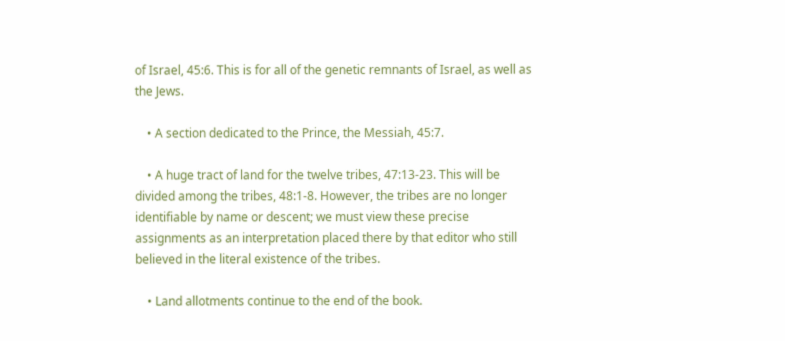of Israel, 45:6. This is for all of the genetic remnants of Israel, as well as the Jews.

    • A section dedicated to the Prince, the Messiah, 45:7.

    • A huge tract of land for the twelve tribes, 47:13-23. This will be divided among the tribes, 48:1-8. However, the tribes are no longer identifiable by name or descent; we must view these precise assignments as an interpretation placed there by that editor who still believed in the literal existence of the tribes.

    • Land allotments continue to the end of the book.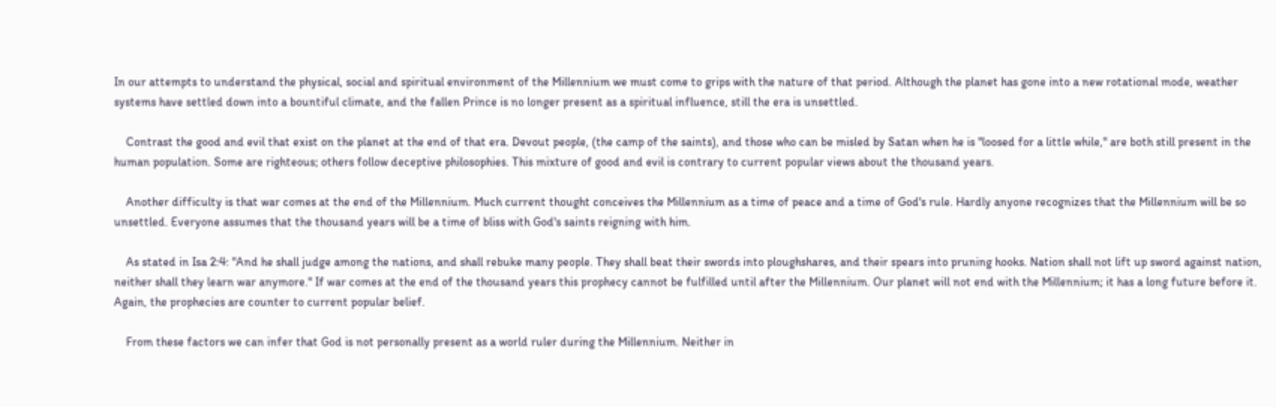In our attempts to understand the physical, social and spiritual environment of the Millennium we must come to grips with the nature of that period. Although the planet has gone into a new rotational mode, weather systems have settled down into a bountiful climate, and the fallen Prince is no longer present as a spiritual influence, still the era is unsettled.

    Contrast the good and evil that exist on the planet at the end of that era. Devout people, (the camp of the saints), and those who can be misled by Satan when he is "loosed for a little while," are both still present in the human population. Some are righteous; others follow deceptive philosophies. This mixture of good and evil is contrary to current popular views about the thousand years.

    Another difficulty is that war comes at the end of the Millennium. Much current thought conceives the Millennium as a time of peace and a time of God's rule. Hardly anyone recognizes that the Millennium will be so unsettled. Everyone assumes that the thousand years will be a time of bliss with God's saints reigning with him.

    As stated in Isa 2:4: "And he shall judge among the nations, and shall rebuke many people. They shall beat their swords into ploughshares, and their spears into pruning hooks. Nation shall not lift up sword against nation, neither shall they learn war anymore." If war comes at the end of the thousand years this prophecy cannot be fulfilled until after the Millennium. Our planet will not end with the Millennium; it has a long future before it. Again, the prophecies are counter to current popular belief.

    From these factors we can infer that God is not personally present as a world ruler during the Millennium. Neither in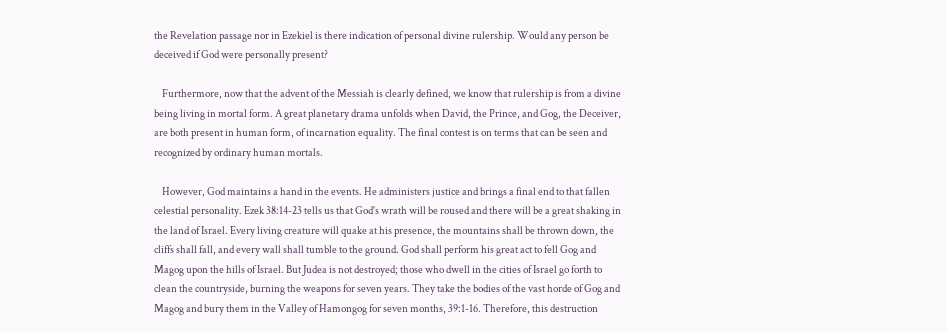the Revelation passage nor in Ezekiel is there indication of personal divine rulership. Would any person be deceived if God were personally present?

    Furthermore, now that the advent of the Messiah is clearly defined, we know that rulership is from a divine being living in mortal form. A great planetary drama unfolds when David, the Prince, and Gog, the Deceiver, are both present in human form, of incarnation equality. The final contest is on terms that can be seen and recognized by ordinary human mortals.

    However, God maintains a hand in the events. He administers justice and brings a final end to that fallen celestial personality. Ezek 38:14-23 tells us that God's wrath will be roused and there will be a great shaking in the land of Israel. Every living creature will quake at his presence, the mountains shall be thrown down, the cliffs shall fall, and every wall shall tumble to the ground. God shall perform his great act to fell Gog and Magog upon the hills of Israel. But Judea is not destroyed; those who dwell in the cities of Israel go forth to clean the countryside, burning the weapons for seven years. They take the bodies of the vast horde of Gog and Magog and bury them in the Valley of Hamongog for seven months, 39:1-16. Therefore, this destruction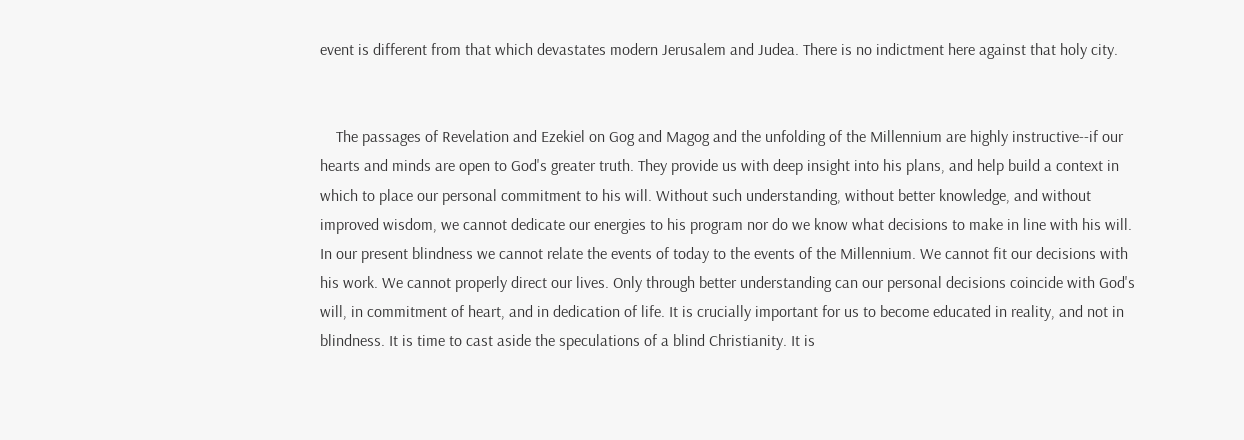event is different from that which devastates modern Jerusalem and Judea. There is no indictment here against that holy city.


    The passages of Revelation and Ezekiel on Gog and Magog and the unfolding of the Millennium are highly instructive--if our hearts and minds are open to God's greater truth. They provide us with deep insight into his plans, and help build a context in which to place our personal commitment to his will. Without such understanding, without better knowledge, and without improved wisdom, we cannot dedicate our energies to his program nor do we know what decisions to make in line with his will. In our present blindness we cannot relate the events of today to the events of the Millennium. We cannot fit our decisions with his work. We cannot properly direct our lives. Only through better understanding can our personal decisions coincide with God's will, in commitment of heart, and in dedication of life. It is crucially important for us to become educated in reality, and not in blindness. It is time to cast aside the speculations of a blind Christianity. It is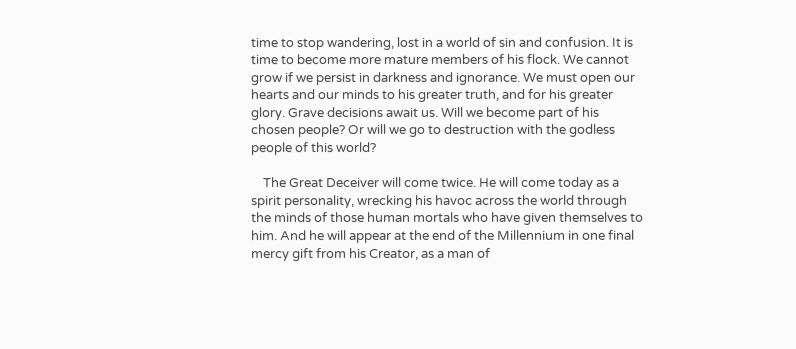time to stop wandering, lost in a world of sin and confusion. It is time to become more mature members of his flock. We cannot grow if we persist in darkness and ignorance. We must open our hearts and our minds to his greater truth, and for his greater glory. Grave decisions await us. Will we become part of his chosen people? Or will we go to destruction with the godless people of this world?

    The Great Deceiver will come twice. He will come today as a spirit personality, wrecking his havoc across the world through the minds of those human mortals who have given themselves to him. And he will appear at the end of the Millennium in one final mercy gift from his Creator, as a man of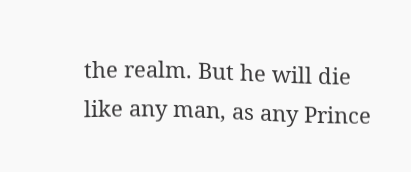the realm. But he will die like any man, as any Prince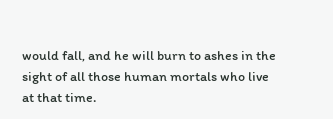would fall, and he will burn to ashes in the sight of all those human mortals who live at that time.